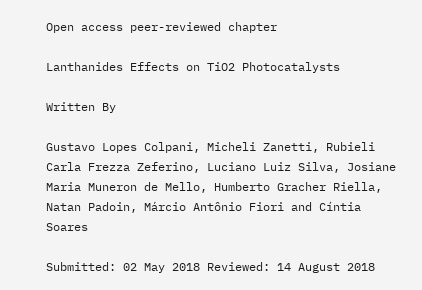Open access peer-reviewed chapter

Lanthanides Effects on TiO2 Photocatalysts

Written By

Gustavo Lopes Colpani, Micheli Zanetti, Rubieli Carla Frezza Zeferino, Luciano Luiz Silva, Josiane Maria Muneron de Mello, Humberto Gracher Riella, Natan Padoin, Márcio Antônio Fiori and Cíntia Soares

Submitted: 02 May 2018 Reviewed: 14 August 2018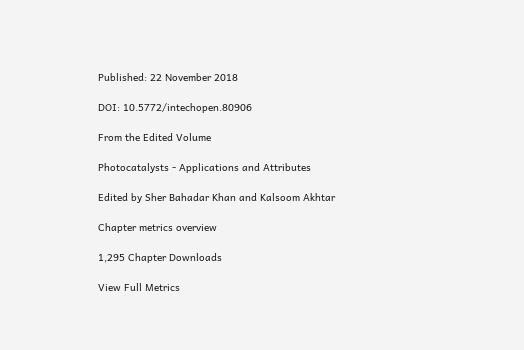Published: 22 November 2018

DOI: 10.5772/intechopen.80906

From the Edited Volume

Photocatalysts - Applications and Attributes

Edited by Sher Bahadar Khan and Kalsoom Akhtar

Chapter metrics overview

1,295 Chapter Downloads

View Full Metrics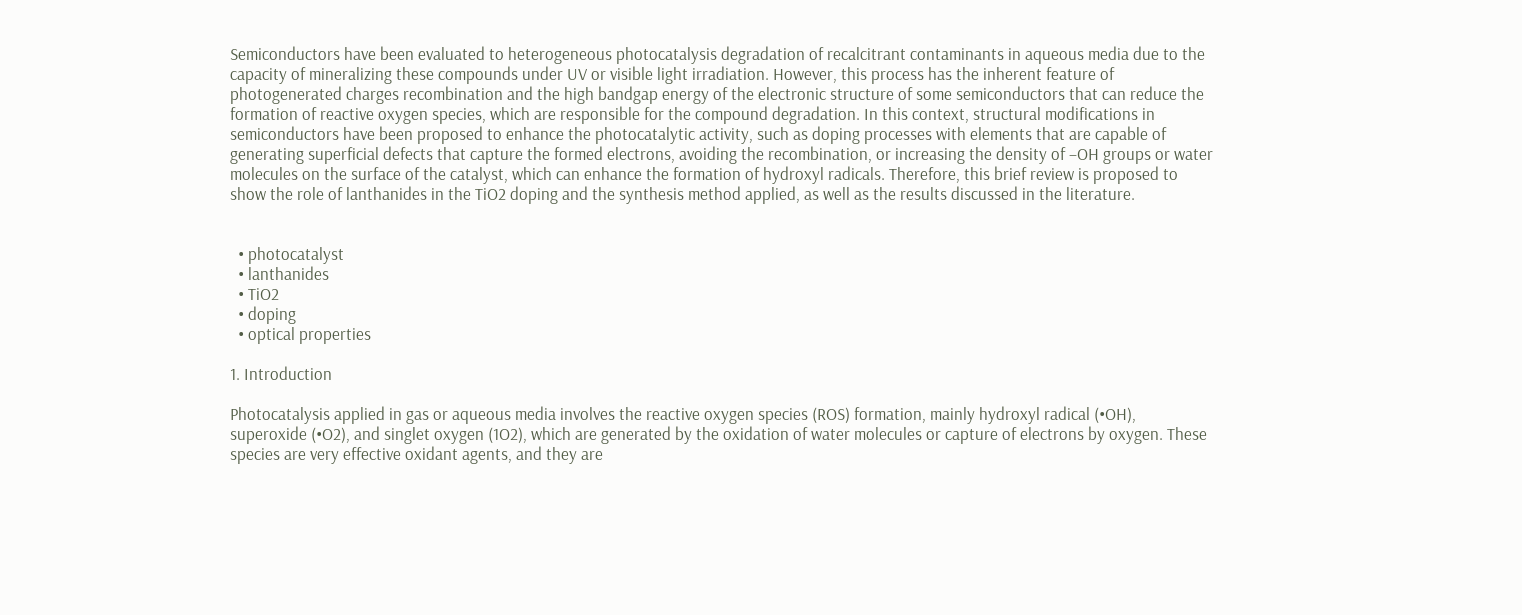Semiconductors have been evaluated to heterogeneous photocatalysis degradation of recalcitrant contaminants in aqueous media due to the capacity of mineralizing these compounds under UV or visible light irradiation. However, this process has the inherent feature of photogenerated charges recombination and the high bandgap energy of the electronic structure of some semiconductors that can reduce the formation of reactive oxygen species, which are responsible for the compound degradation. In this context, structural modifications in semiconductors have been proposed to enhance the photocatalytic activity, such as doping processes with elements that are capable of generating superficial defects that capture the formed electrons, avoiding the recombination, or increasing the density of –OH groups or water molecules on the surface of the catalyst, which can enhance the formation of hydroxyl radicals. Therefore, this brief review is proposed to show the role of lanthanides in the TiO2 doping and the synthesis method applied, as well as the results discussed in the literature.


  • photocatalyst
  • lanthanides
  • TiO2
  • doping
  • optical properties

1. Introduction

Photocatalysis applied in gas or aqueous media involves the reactive oxygen species (ROS) formation, mainly hydroxyl radical (•OH), superoxide (•O2), and singlet oxygen (1O2), which are generated by the oxidation of water molecules or capture of electrons by oxygen. These species are very effective oxidant agents, and they are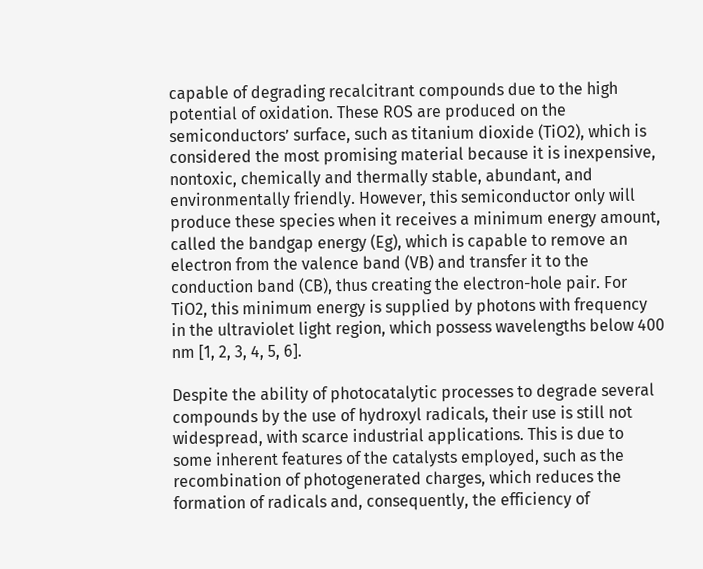capable of degrading recalcitrant compounds due to the high potential of oxidation. These ROS are produced on the semiconductors’ surface, such as titanium dioxide (TiO2), which is considered the most promising material because it is inexpensive, nontoxic, chemically and thermally stable, abundant, and environmentally friendly. However, this semiconductor only will produce these species when it receives a minimum energy amount, called the bandgap energy (Eg), which is capable to remove an electron from the valence band (VB) and transfer it to the conduction band (CB), thus creating the electron-hole pair. For TiO2, this minimum energy is supplied by photons with frequency in the ultraviolet light region, which possess wavelengths below 400 nm [1, 2, 3, 4, 5, 6].

Despite the ability of photocatalytic processes to degrade several compounds by the use of hydroxyl radicals, their use is still not widespread, with scarce industrial applications. This is due to some inherent features of the catalysts employed, such as the recombination of photogenerated charges, which reduces the formation of radicals and, consequently, the efficiency of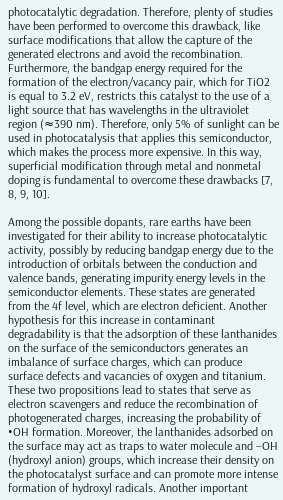photocatalytic degradation. Therefore, plenty of studies have been performed to overcome this drawback, like surface modifications that allow the capture of the generated electrons and avoid the recombination. Furthermore, the bandgap energy required for the formation of the electron/vacancy pair, which for TiO2 is equal to 3.2 eV, restricts this catalyst to the use of a light source that has wavelengths in the ultraviolet region (≈390 nm). Therefore, only 5% of sunlight can be used in photocatalysis that applies this semiconductor, which makes the process more expensive. In this way, superficial modification through metal and nonmetal doping is fundamental to overcome these drawbacks [7, 8, 9, 10].

Among the possible dopants, rare earths have been investigated for their ability to increase photocatalytic activity, possibly by reducing bandgap energy due to the introduction of orbitals between the conduction and valence bands, generating impurity energy levels in the semiconductor elements. These states are generated from the 4f level, which are electron deficient. Another hypothesis for this increase in contaminant degradability is that the adsorption of these lanthanides on the surface of the semiconductors generates an imbalance of surface charges, which can produce surface defects and vacancies of oxygen and titanium. These two propositions lead to states that serve as electron scavengers and reduce the recombination of photogenerated charges, increasing the probability of •OH formation. Moreover, the lanthanides adsorbed on the surface may act as traps to water molecule and –OH (hydroxyl anion) groups, which increase their density on the photocatalyst surface and can promote more intense formation of hydroxyl radicals. Another important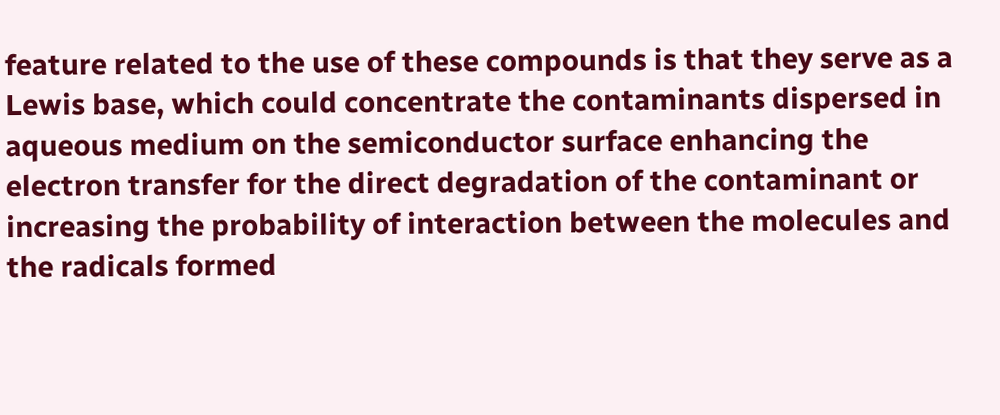feature related to the use of these compounds is that they serve as a Lewis base, which could concentrate the contaminants dispersed in aqueous medium on the semiconductor surface enhancing the electron transfer for the direct degradation of the contaminant or increasing the probability of interaction between the molecules and the radicals formed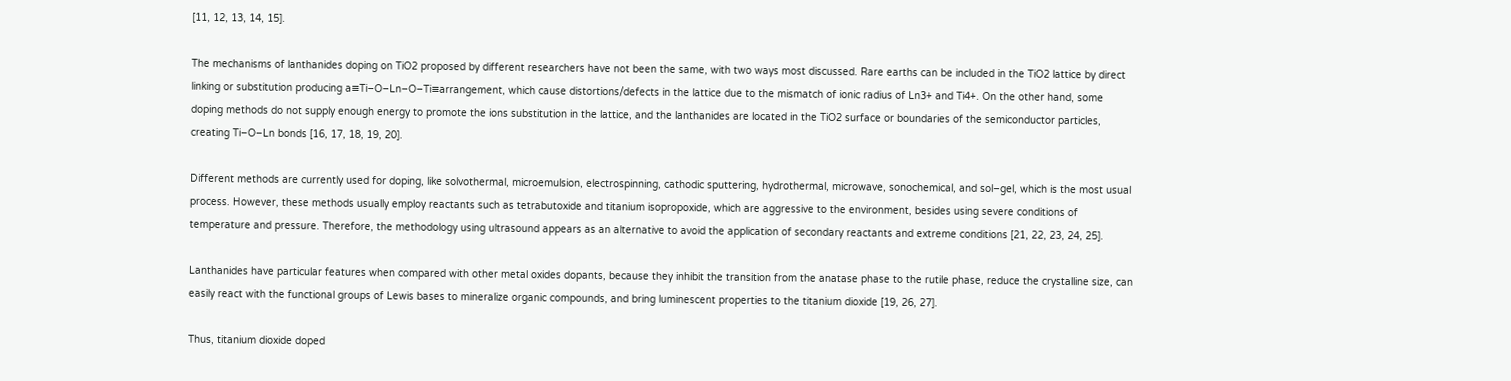[11, 12, 13, 14, 15].

The mechanisms of lanthanides doping on TiO2 proposed by different researchers have not been the same, with two ways most discussed. Rare earths can be included in the TiO2 lattice by direct linking or substitution producing a≡Ti–O–Ln–O–Ti≡arrangement, which cause distortions/defects in the lattice due to the mismatch of ionic radius of Ln3+ and Ti4+. On the other hand, some doping methods do not supply enough energy to promote the ions substitution in the lattice, and the lanthanides are located in the TiO2 surface or boundaries of the semiconductor particles, creating Ti–O–Ln bonds [16, 17, 18, 19, 20].

Different methods are currently used for doping, like solvothermal, microemulsion, electrospinning, cathodic sputtering, hydrothermal, microwave, sonochemical, and sol–gel, which is the most usual process. However, these methods usually employ reactants such as tetrabutoxide and titanium isopropoxide, which are aggressive to the environment, besides using severe conditions of temperature and pressure. Therefore, the methodology using ultrasound appears as an alternative to avoid the application of secondary reactants and extreme conditions [21, 22, 23, 24, 25].

Lanthanides have particular features when compared with other metal oxides dopants, because they inhibit the transition from the anatase phase to the rutile phase, reduce the crystalline size, can easily react with the functional groups of Lewis bases to mineralize organic compounds, and bring luminescent properties to the titanium dioxide [19, 26, 27].

Thus, titanium dioxide doped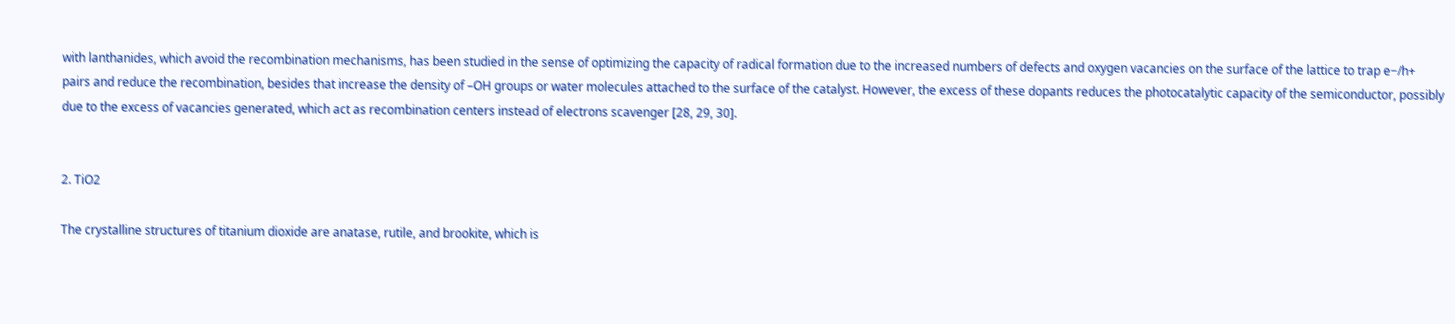with lanthanides, which avoid the recombination mechanisms, has been studied in the sense of optimizing the capacity of radical formation due to the increased numbers of defects and oxygen vacancies on the surface of the lattice to trap e−/h+ pairs and reduce the recombination, besides that increase the density of –OH groups or water molecules attached to the surface of the catalyst. However, the excess of these dopants reduces the photocatalytic capacity of the semiconductor, possibly due to the excess of vacancies generated, which act as recombination centers instead of electrons scavenger [28, 29, 30].


2. TiO2

The crystalline structures of titanium dioxide are anatase, rutile, and brookite, which is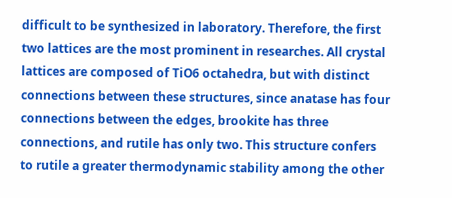difficult to be synthesized in laboratory. Therefore, the first two lattices are the most prominent in researches. All crystal lattices are composed of TiO6 octahedra, but with distinct connections between these structures, since anatase has four connections between the edges, brookite has three connections, and rutile has only two. This structure confers to rutile a greater thermodynamic stability among the other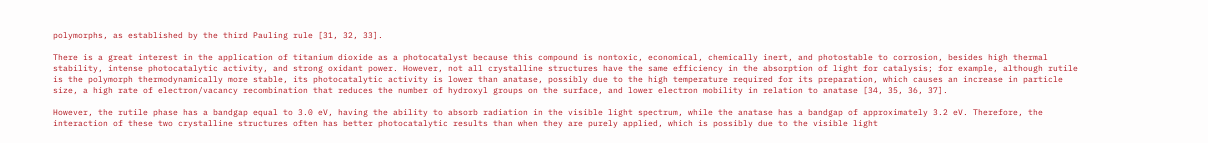polymorphs, as established by the third Pauling rule [31, 32, 33].

There is a great interest in the application of titanium dioxide as a photocatalyst because this compound is nontoxic, economical, chemically inert, and photostable to corrosion, besides high thermal stability, intense photocatalytic activity, and strong oxidant power. However, not all crystalline structures have the same efficiency in the absorption of light for catalysis; for example, although rutile is the polymorph thermodynamically more stable, its photocatalytic activity is lower than anatase, possibly due to the high temperature required for its preparation, which causes an increase in particle size, a high rate of electron/vacancy recombination that reduces the number of hydroxyl groups on the surface, and lower electron mobility in relation to anatase [34, 35, 36, 37].

However, the rutile phase has a bandgap equal to 3.0 eV, having the ability to absorb radiation in the visible light spectrum, while the anatase has a bandgap of approximately 3.2 eV. Therefore, the interaction of these two crystalline structures often has better photocatalytic results than when they are purely applied, which is possibly due to the visible light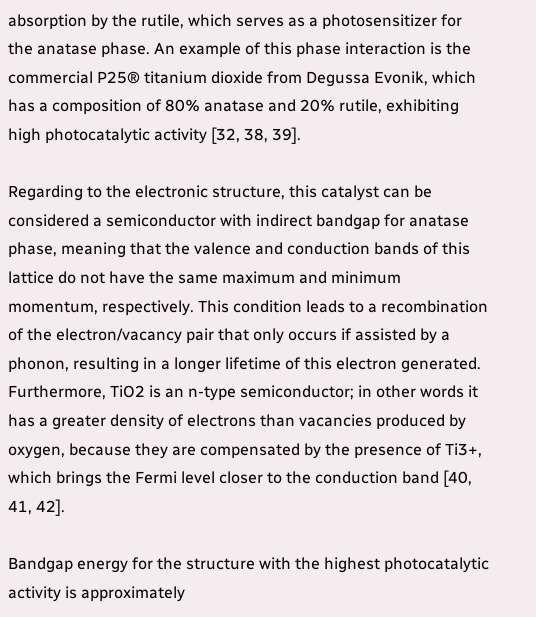absorption by the rutile, which serves as a photosensitizer for the anatase phase. An example of this phase interaction is the commercial P25® titanium dioxide from Degussa Evonik, which has a composition of 80% anatase and 20% rutile, exhibiting high photocatalytic activity [32, 38, 39].

Regarding to the electronic structure, this catalyst can be considered a semiconductor with indirect bandgap for anatase phase, meaning that the valence and conduction bands of this lattice do not have the same maximum and minimum momentum, respectively. This condition leads to a recombination of the electron/vacancy pair that only occurs if assisted by a phonon, resulting in a longer lifetime of this electron generated. Furthermore, TiO2 is an n-type semiconductor; in other words it has a greater density of electrons than vacancies produced by oxygen, because they are compensated by the presence of Ti3+, which brings the Fermi level closer to the conduction band [40, 41, 42].

Bandgap energy for the structure with the highest photocatalytic activity is approximately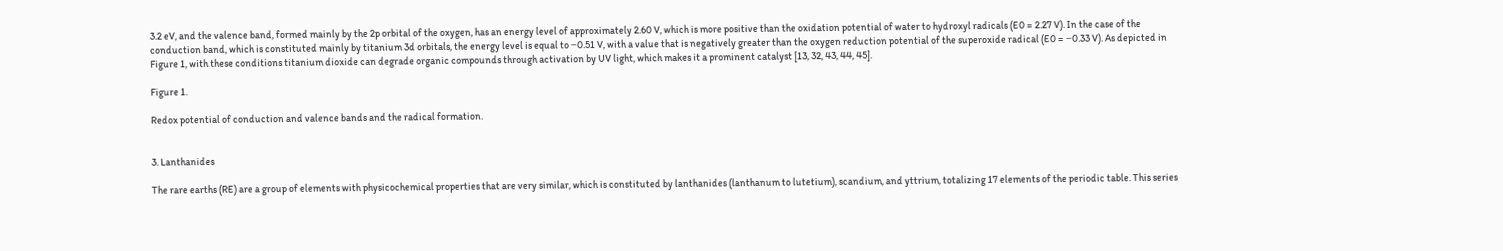3.2 eV, and the valence band, formed mainly by the 2p orbital of the oxygen, has an energy level of approximately 2.60 V, which is more positive than the oxidation potential of water to hydroxyl radicals (E0 = 2.27 V). In the case of the conduction band, which is constituted mainly by titanium 3d orbitals, the energy level is equal to −0.51 V, with a value that is negatively greater than the oxygen reduction potential of the superoxide radical (E0 = −0.33 V). As depicted in Figure 1, with these conditions titanium dioxide can degrade organic compounds through activation by UV light, which makes it a prominent catalyst [13, 32, 43, 44, 45].

Figure 1.

Redox potential of conduction and valence bands and the radical formation.


3. Lanthanides

The rare earths (RE) are a group of elements with physicochemical properties that are very similar, which is constituted by lanthanides (lanthanum to lutetium), scandium, and yttrium, totalizing 17 elements of the periodic table. This series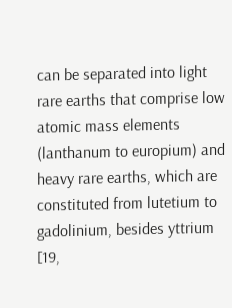can be separated into light rare earths that comprise low atomic mass elements (lanthanum to europium) and heavy rare earths, which are constituted from lutetium to gadolinium, besides yttrium [19,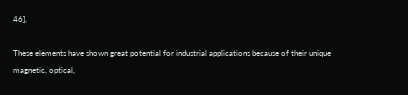46].

These elements have shown great potential for industrial applications because of their unique magnetic, optical,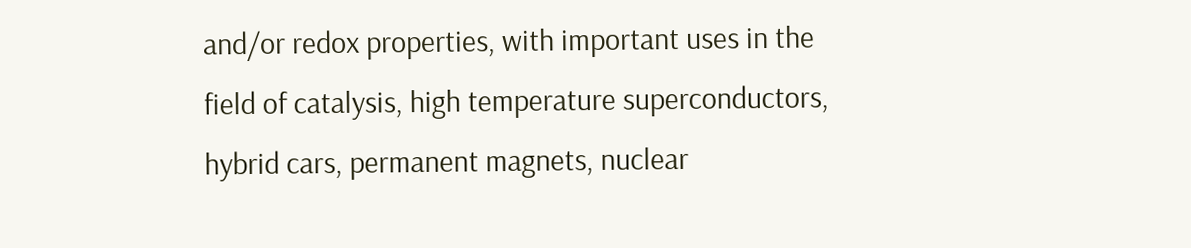and/or redox properties, with important uses in the field of catalysis, high temperature superconductors, hybrid cars, permanent magnets, nuclear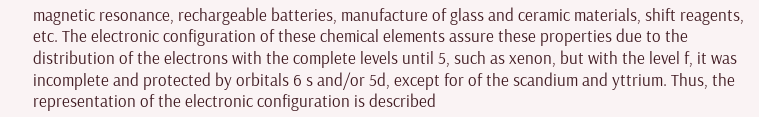magnetic resonance, rechargeable batteries, manufacture of glass and ceramic materials, shift reagents, etc. The electronic configuration of these chemical elements assure these properties due to the distribution of the electrons with the complete levels until 5, such as xenon, but with the level f, it was incomplete and protected by orbitals 6 s and/or 5d, except for of the scandium and yttrium. Thus, the representation of the electronic configuration is described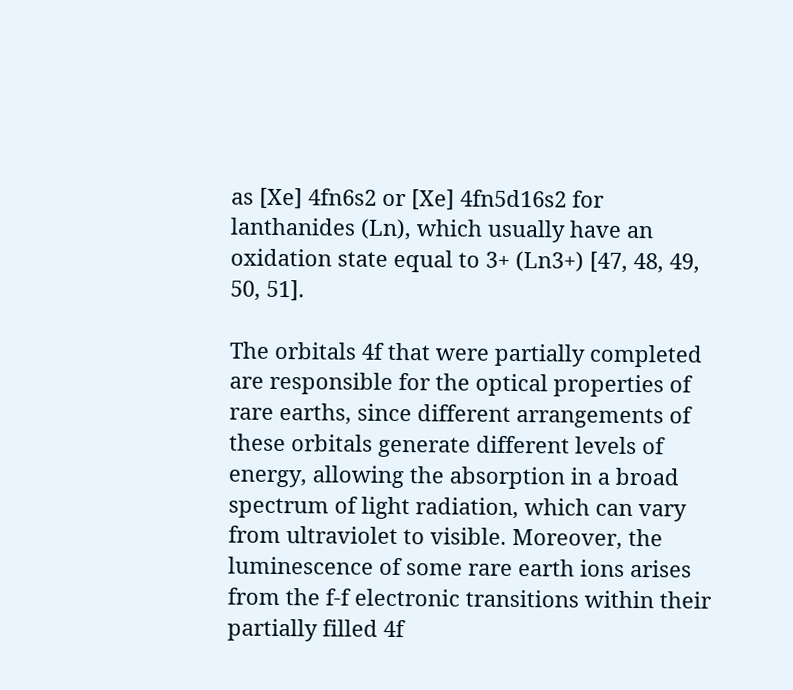as [Xe] 4fn6s2 or [Xe] 4fn5d16s2 for lanthanides (Ln), which usually have an oxidation state equal to 3+ (Ln3+) [47, 48, 49, 50, 51].

The orbitals 4f that were partially completed are responsible for the optical properties of rare earths, since different arrangements of these orbitals generate different levels of energy, allowing the absorption in a broad spectrum of light radiation, which can vary from ultraviolet to visible. Moreover, the luminescence of some rare earth ions arises from the f-f electronic transitions within their partially filled 4f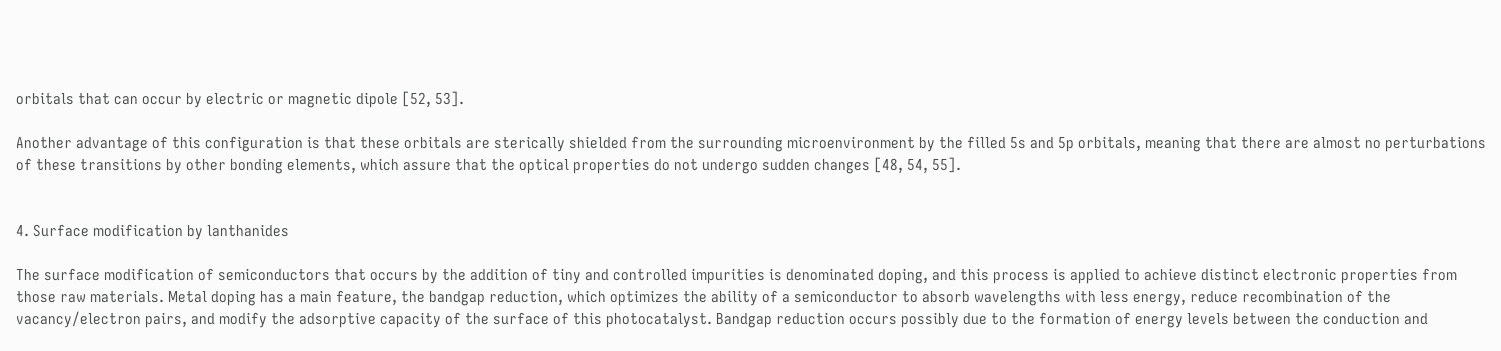orbitals that can occur by electric or magnetic dipole [52, 53].

Another advantage of this configuration is that these orbitals are sterically shielded from the surrounding microenvironment by the filled 5s and 5p orbitals, meaning that there are almost no perturbations of these transitions by other bonding elements, which assure that the optical properties do not undergo sudden changes [48, 54, 55].


4. Surface modification by lanthanides

The surface modification of semiconductors that occurs by the addition of tiny and controlled impurities is denominated doping, and this process is applied to achieve distinct electronic properties from those raw materials. Metal doping has a main feature, the bandgap reduction, which optimizes the ability of a semiconductor to absorb wavelengths with less energy, reduce recombination of the vacancy/electron pairs, and modify the adsorptive capacity of the surface of this photocatalyst. Bandgap reduction occurs possibly due to the formation of energy levels between the conduction and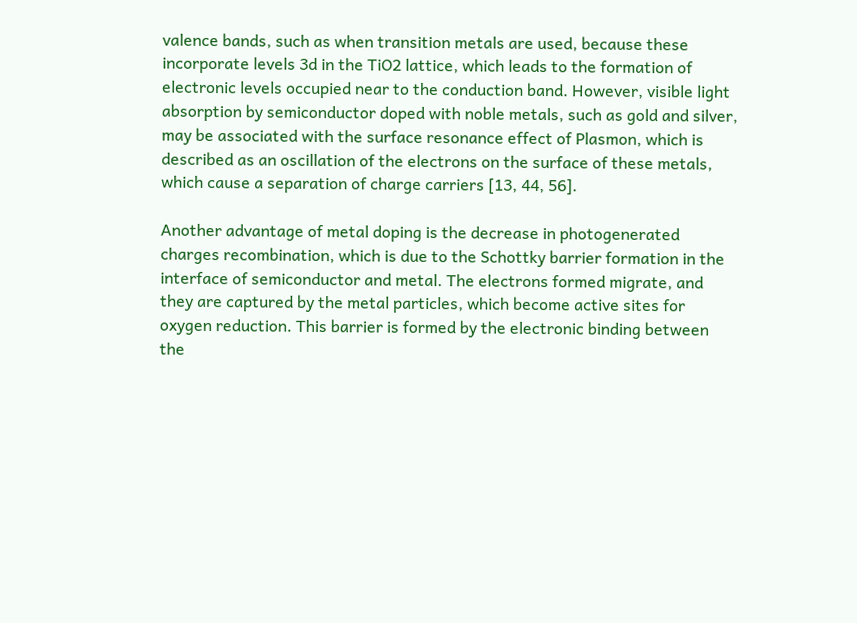valence bands, such as when transition metals are used, because these incorporate levels 3d in the TiO2 lattice, which leads to the formation of electronic levels occupied near to the conduction band. However, visible light absorption by semiconductor doped with noble metals, such as gold and silver, may be associated with the surface resonance effect of Plasmon, which is described as an oscillation of the electrons on the surface of these metals, which cause a separation of charge carriers [13, 44, 56].

Another advantage of metal doping is the decrease in photogenerated charges recombination, which is due to the Schottky barrier formation in the interface of semiconductor and metal. The electrons formed migrate, and they are captured by the metal particles, which become active sites for oxygen reduction. This barrier is formed by the electronic binding between the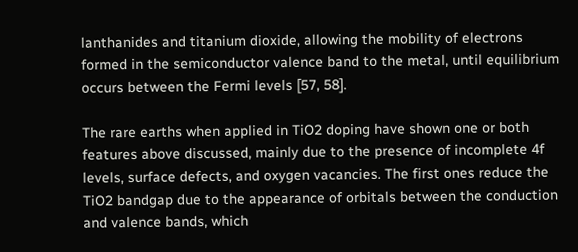lanthanides and titanium dioxide, allowing the mobility of electrons formed in the semiconductor valence band to the metal, until equilibrium occurs between the Fermi levels [57, 58].

The rare earths when applied in TiO2 doping have shown one or both features above discussed, mainly due to the presence of incomplete 4f levels, surface defects, and oxygen vacancies. The first ones reduce the TiO2 bandgap due to the appearance of orbitals between the conduction and valence bands, which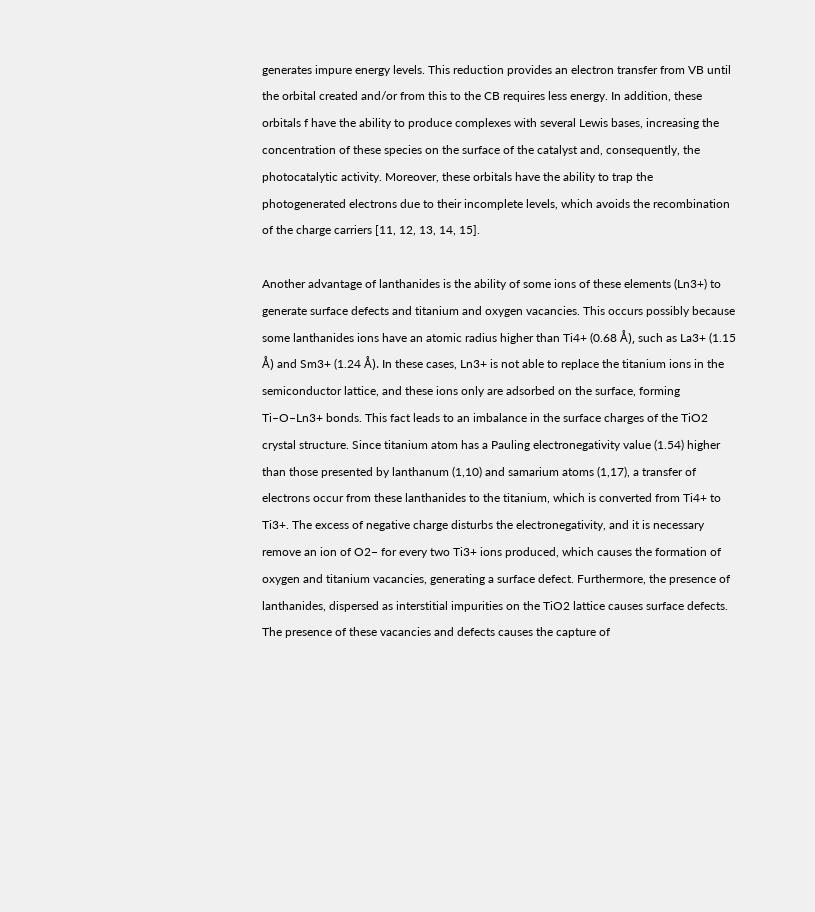generates impure energy levels. This reduction provides an electron transfer from VB until the orbital created and/or from this to the CB requires less energy. In addition, these orbitals f have the ability to produce complexes with several Lewis bases, increasing the concentration of these species on the surface of the catalyst and, consequently, the photocatalytic activity. Moreover, these orbitals have the ability to trap the photogenerated electrons due to their incomplete levels, which avoids the recombination of the charge carriers [11, 12, 13, 14, 15].

Another advantage of lanthanides is the ability of some ions of these elements (Ln3+) to generate surface defects and titanium and oxygen vacancies. This occurs possibly because some lanthanides ions have an atomic radius higher than Ti4+ (0.68 Å), such as La3+ (1.15 Å) and Sm3+ (1.24 Å). In these cases, Ln3+ is not able to replace the titanium ions in the semiconductor lattice, and these ions only are adsorbed on the surface, forming Ti–O–Ln3+ bonds. This fact leads to an imbalance in the surface charges of the TiO2 crystal structure. Since titanium atom has a Pauling electronegativity value (1.54) higher than those presented by lanthanum (1,10) and samarium atoms (1,17), a transfer of electrons occur from these lanthanides to the titanium, which is converted from Ti4+ to Ti3+. The excess of negative charge disturbs the electronegativity, and it is necessary remove an ion of O2− for every two Ti3+ ions produced, which causes the formation of oxygen and titanium vacancies, generating a surface defect. Furthermore, the presence of lanthanides, dispersed as interstitial impurities on the TiO2 lattice causes surface defects. The presence of these vacancies and defects causes the capture of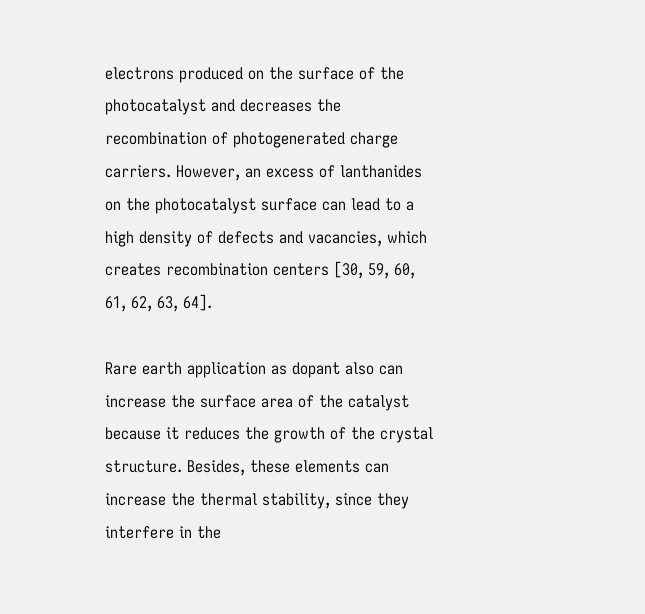electrons produced on the surface of the photocatalyst and decreases the recombination of photogenerated charge carriers. However, an excess of lanthanides on the photocatalyst surface can lead to a high density of defects and vacancies, which creates recombination centers [30, 59, 60, 61, 62, 63, 64].

Rare earth application as dopant also can increase the surface area of the catalyst because it reduces the growth of the crystal structure. Besides, these elements can increase the thermal stability, since they interfere in the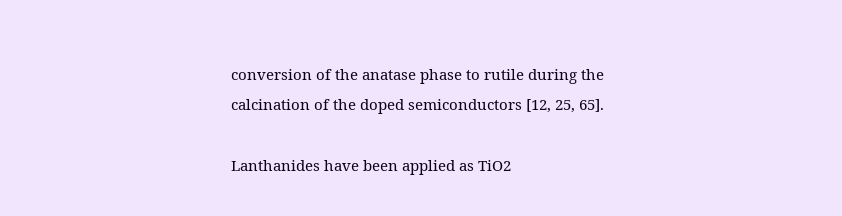conversion of the anatase phase to rutile during the calcination of the doped semiconductors [12, 25, 65].

Lanthanides have been applied as TiO2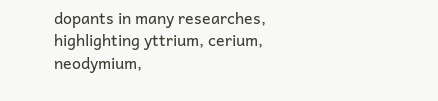dopants in many researches, highlighting yttrium, cerium, neodymium,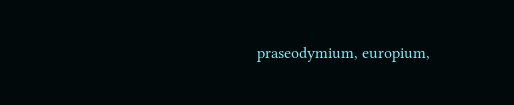praseodymium, europium,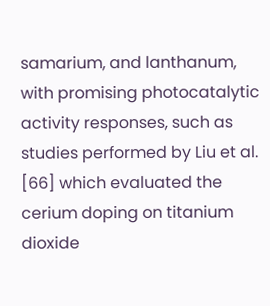samarium, and lanthanum, with promising photocatalytic activity responses, such as studies performed by Liu et al. [66] which evaluated the cerium doping on titanium dioxide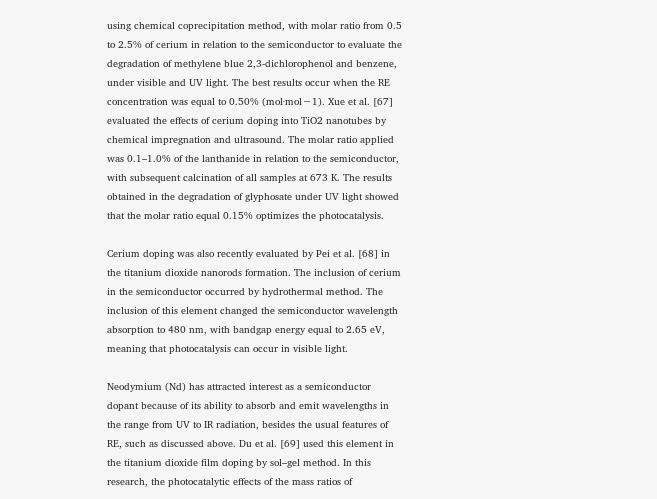using chemical coprecipitation method, with molar ratio from 0.5 to 2.5% of cerium in relation to the semiconductor to evaluate the degradation of methylene blue 2,3-dichlorophenol and benzene, under visible and UV light. The best results occur when the RE concentration was equal to 0.50% (mol∙mol−1). Xue et al. [67] evaluated the effects of cerium doping into TiO2 nanotubes by chemical impregnation and ultrasound. The molar ratio applied was 0.1–1.0% of the lanthanide in relation to the semiconductor, with subsequent calcination of all samples at 673 K. The results obtained in the degradation of glyphosate under UV light showed that the molar ratio equal 0.15% optimizes the photocatalysis.

Cerium doping was also recently evaluated by Pei et al. [68] in the titanium dioxide nanorods formation. The inclusion of cerium in the semiconductor occurred by hydrothermal method. The inclusion of this element changed the semiconductor wavelength absorption to 480 nm, with bandgap energy equal to 2.65 eV, meaning that photocatalysis can occur in visible light.

Neodymium (Nd) has attracted interest as a semiconductor dopant because of its ability to absorb and emit wavelengths in the range from UV to IR radiation, besides the usual features of RE, such as discussed above. Du et al. [69] used this element in the titanium dioxide film doping by sol–gel method. In this research, the photocatalytic effects of the mass ratios of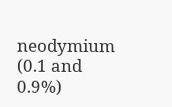neodymium (0.1 and 0.9%)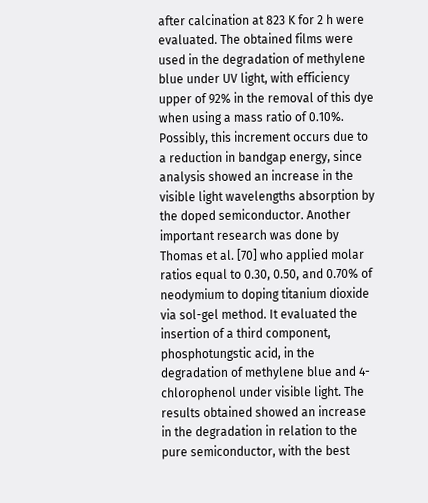after calcination at 823 K for 2 h were evaluated. The obtained films were used in the degradation of methylene blue under UV light, with efficiency upper of 92% in the removal of this dye when using a mass ratio of 0.10%. Possibly, this increment occurs due to a reduction in bandgap energy, since analysis showed an increase in the visible light wavelengths absorption by the doped semiconductor. Another important research was done by Thomas et al. [70] who applied molar ratios equal to 0.30, 0.50, and 0.70% of neodymium to doping titanium dioxide via sol-gel method. It evaluated the insertion of a third component, phosphotungstic acid, in the degradation of methylene blue and 4-chlorophenol under visible light. The results obtained showed an increase in the degradation in relation to the pure semiconductor, with the best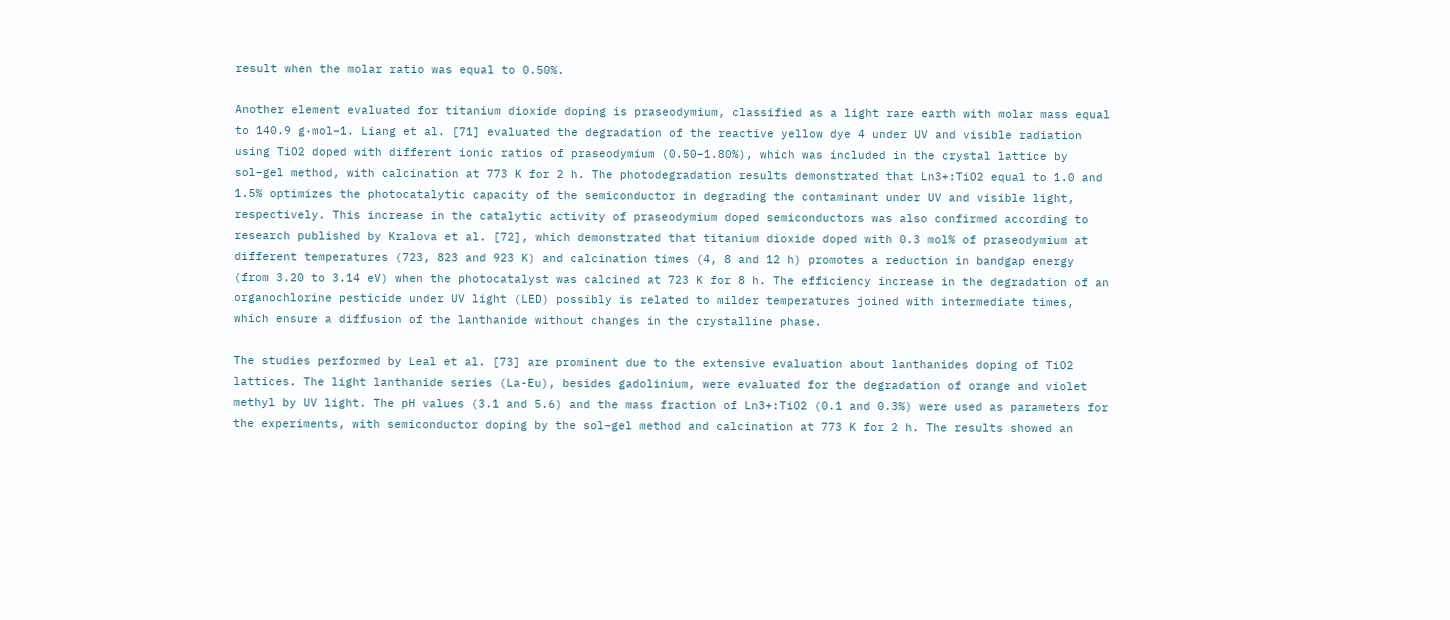result when the molar ratio was equal to 0.50%.

Another element evaluated for titanium dioxide doping is praseodymium, classified as a light rare earth with molar mass equal to 140.9 g·mol−1. Liang et al. [71] evaluated the degradation of the reactive yellow dye 4 under UV and visible radiation using TiO2 doped with different ionic ratios of praseodymium (0.50–1.80%), which was included in the crystal lattice by sol–gel method, with calcination at 773 K for 2 h. The photodegradation results demonstrated that Ln3+:TiO2 equal to 1.0 and 1.5% optimizes the photocatalytic capacity of the semiconductor in degrading the contaminant under UV and visible light, respectively. This increase in the catalytic activity of praseodymium doped semiconductors was also confirmed according to research published by Kralova et al. [72], which demonstrated that titanium dioxide doped with 0.3 mol% of praseodymium at different temperatures (723, 823 and 923 K) and calcination times (4, 8 and 12 h) promotes a reduction in bandgap energy (from 3.20 to 3.14 eV) when the photocatalyst was calcined at 723 K for 8 h. The efficiency increase in the degradation of an organochlorine pesticide under UV light (LED) possibly is related to milder temperatures joined with intermediate times, which ensure a diffusion of the lanthanide without changes in the crystalline phase.

The studies performed by Leal et al. [73] are prominent due to the extensive evaluation about lanthanides doping of TiO2 lattices. The light lanthanide series (La-Eu), besides gadolinium, were evaluated for the degradation of orange and violet methyl by UV light. The pH values (3.1 and 5.6) and the mass fraction of Ln3+:TiO2 (0.1 and 0.3%) were used as parameters for the experiments, with semiconductor doping by the sol–gel method and calcination at 773 K for 2 h. The results showed an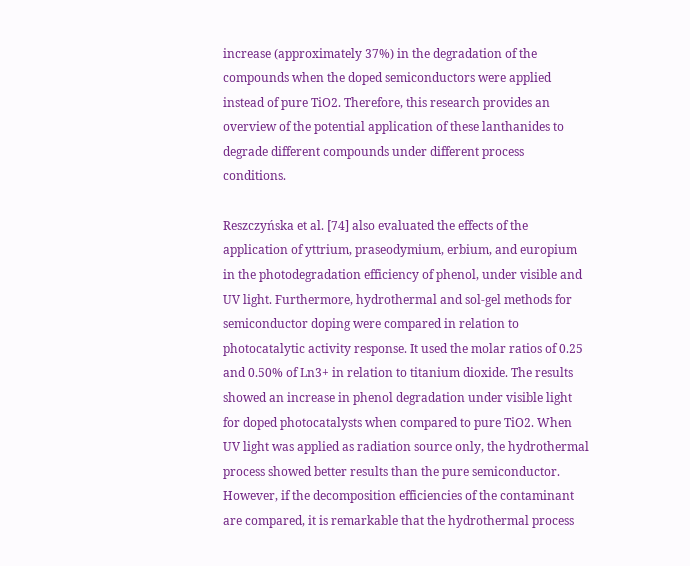increase (approximately 37%) in the degradation of the compounds when the doped semiconductors were applied instead of pure TiO2. Therefore, this research provides an overview of the potential application of these lanthanides to degrade different compounds under different process conditions.

Reszczyńska et al. [74] also evaluated the effects of the application of yttrium, praseodymium, erbium, and europium in the photodegradation efficiency of phenol, under visible and UV light. Furthermore, hydrothermal and sol-gel methods for semiconductor doping were compared in relation to photocatalytic activity response. It used the molar ratios of 0.25 and 0.50% of Ln3+ in relation to titanium dioxide. The results showed an increase in phenol degradation under visible light for doped photocatalysts when compared to pure TiO2. When UV light was applied as radiation source only, the hydrothermal process showed better results than the pure semiconductor. However, if the decomposition efficiencies of the contaminant are compared, it is remarkable that the hydrothermal process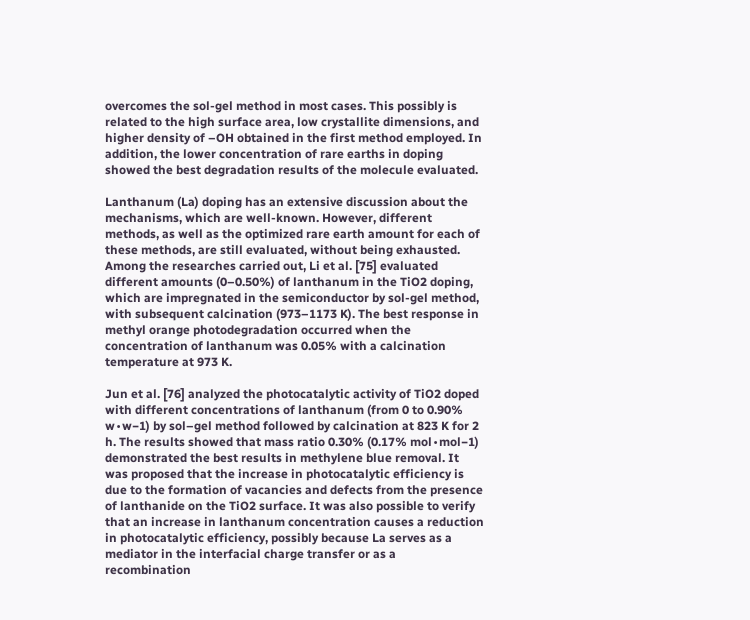overcomes the sol-gel method in most cases. This possibly is related to the high surface area, low crystallite dimensions, and higher density of –OH obtained in the first method employed. In addition, the lower concentration of rare earths in doping showed the best degradation results of the molecule evaluated.

Lanthanum (La) doping has an extensive discussion about the mechanisms, which are well-known. However, different methods, as well as the optimized rare earth amount for each of these methods, are still evaluated, without being exhausted. Among the researches carried out, Li et al. [75] evaluated different amounts (0–0.50%) of lanthanum in the TiO2 doping, which are impregnated in the semiconductor by sol-gel method, with subsequent calcination (973–1173 K). The best response in methyl orange photodegradation occurred when the concentration of lanthanum was 0.05% with a calcination temperature at 973 K.

Jun et al. [76] analyzed the photocatalytic activity of TiO2 doped with different concentrations of lanthanum (from 0 to 0.90% w∙w−1) by sol–gel method followed by calcination at 823 K for 2 h. The results showed that mass ratio 0.30% (0.17% mol∙mol−1) demonstrated the best results in methylene blue removal. It was proposed that the increase in photocatalytic efficiency is due to the formation of vacancies and defects from the presence of lanthanide on the TiO2 surface. It was also possible to verify that an increase in lanthanum concentration causes a reduction in photocatalytic efficiency, possibly because La serves as a mediator in the interfacial charge transfer or as a recombination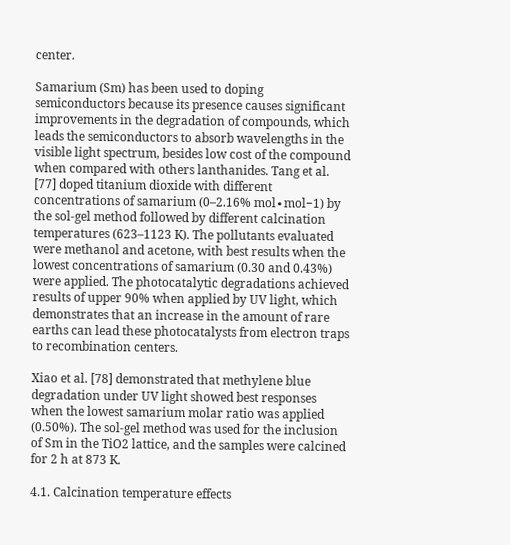center.

Samarium (Sm) has been used to doping semiconductors because its presence causes significant improvements in the degradation of compounds, which leads the semiconductors to absorb wavelengths in the visible light spectrum, besides low cost of the compound when compared with others lanthanides. Tang et al. [77] doped titanium dioxide with different concentrations of samarium (0–2.16% mol∙mol−1) by the sol-gel method followed by different calcination temperatures (623–1123 K). The pollutants evaluated were methanol and acetone, with best results when the lowest concentrations of samarium (0.30 and 0.43%) were applied. The photocatalytic degradations achieved results of upper 90% when applied by UV light, which demonstrates that an increase in the amount of rare earths can lead these photocatalysts from electron traps to recombination centers.

Xiao et al. [78] demonstrated that methylene blue degradation under UV light showed best responses when the lowest samarium molar ratio was applied (0.50%). The sol-gel method was used for the inclusion of Sm in the TiO2 lattice, and the samples were calcined for 2 h at 873 K.

4.1. Calcination temperature effects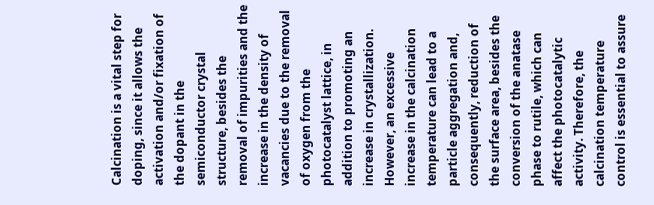Calcination is a vital step for doping, since it allows the activation and/or fixation of the dopant in the semiconductor crystal structure, besides the removal of impurities and the increase in the density of vacancies due to the removal of oxygen from the photocatalyst lattice, in addition to promoting an increase in crystallization. However, an excessive increase in the calcination temperature can lead to a particle aggregation and, consequently, reduction of the surface area, besides the conversion of the anatase phase to rutile, which can affect the photocatalytic activity. Therefore, the calcination temperature control is essential to assure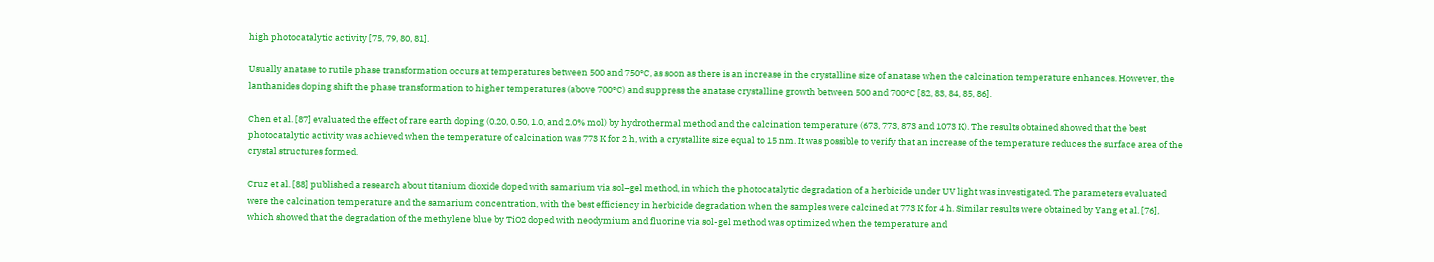high photocatalytic activity [75, 79, 80, 81].

Usually anatase to rutile phase transformation occurs at temperatures between 500 and 750°C, as soon as there is an increase in the crystalline size of anatase when the calcination temperature enhances. However, the lanthanides doping shift the phase transformation to higher temperatures (above 700°C) and suppress the anatase crystalline growth between 500 and 700°C [82, 83, 84, 85, 86].

Chen et al. [87] evaluated the effect of rare earth doping (0.20, 0.50, 1.0, and 2.0% mol) by hydrothermal method and the calcination temperature (673, 773, 873 and 1073 K). The results obtained showed that the best photocatalytic activity was achieved when the temperature of calcination was 773 K for 2 h, with a crystallite size equal to 15 nm. It was possible to verify that an increase of the temperature reduces the surface area of the crystal structures formed.

Cruz et al. [88] published a research about titanium dioxide doped with samarium via sol–gel method, in which the photocatalytic degradation of a herbicide under UV light was investigated. The parameters evaluated were the calcination temperature and the samarium concentration, with the best efficiency in herbicide degradation when the samples were calcined at 773 K for 4 h. Similar results were obtained by Yang et al. [76], which showed that the degradation of the methylene blue by TiO2 doped with neodymium and fluorine via sol-gel method was optimized when the temperature and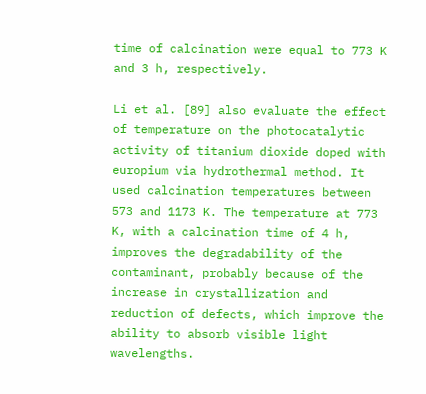time of calcination were equal to 773 K and 3 h, respectively.

Li et al. [89] also evaluate the effect of temperature on the photocatalytic activity of titanium dioxide doped with europium via hydrothermal method. It used calcination temperatures between 573 and 1173 K. The temperature at 773 K, with a calcination time of 4 h, improves the degradability of the contaminant, probably because of the increase in crystallization and reduction of defects, which improve the ability to absorb visible light wavelengths.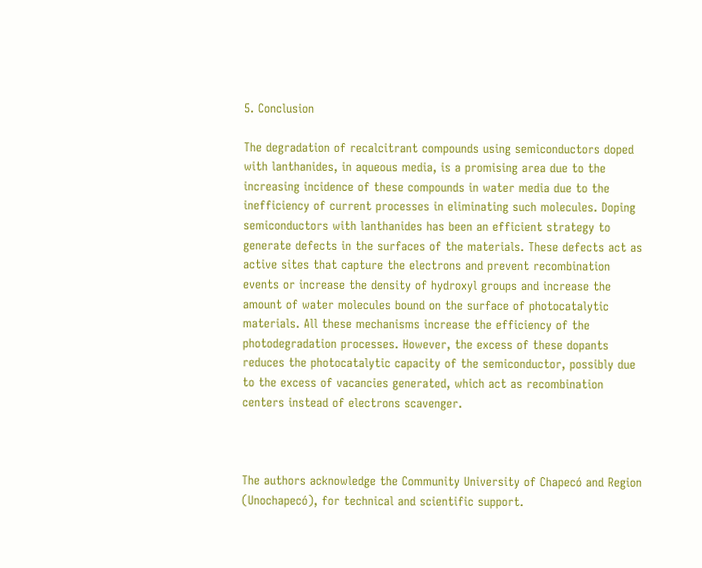5. Conclusion

The degradation of recalcitrant compounds using semiconductors doped with lanthanides, in aqueous media, is a promising area due to the increasing incidence of these compounds in water media due to the inefficiency of current processes in eliminating such molecules. Doping semiconductors with lanthanides has been an efficient strategy to generate defects in the surfaces of the materials. These defects act as active sites that capture the electrons and prevent recombination events or increase the density of hydroxyl groups and increase the amount of water molecules bound on the surface of photocatalytic materials. All these mechanisms increase the efficiency of the photodegradation processes. However, the excess of these dopants reduces the photocatalytic capacity of the semiconductor, possibly due to the excess of vacancies generated, which act as recombination centers instead of electrons scavenger.



The authors acknowledge the Community University of Chapecó and Region (Unochapecó), for technical and scientific support.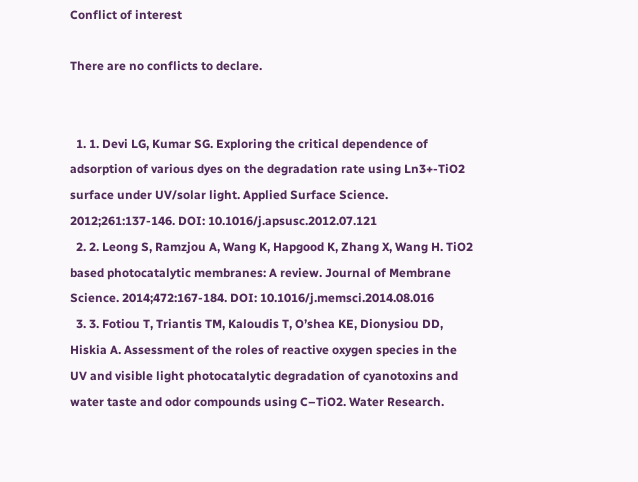Conflict of interest

There are no conflicts to declare.


  1. 1. Devi LG, Kumar SG. Exploring the critical dependence of adsorption of various dyes on the degradation rate using Ln3+-TiO2 surface under UV/solar light. Applied Surface Science. 2012;261:137-146. DOI: 10.1016/j.apsusc.2012.07.121
  2. 2. Leong S, Ramzjou A, Wang K, Hapgood K, Zhang X, Wang H. TiO2 based photocatalytic membranes: A review. Journal of Membrane Science. 2014;472:167-184. DOI: 10.1016/j.memsci.2014.08.016
  3. 3. Fotiou T, Triantis TM, Kaloudis T, O’shea KE, Dionysiou DD, Hiskia A. Assessment of the roles of reactive oxygen species in the UV and visible light photocatalytic degradation of cyanotoxins and water taste and odor compounds using C–TiO2. Water Research.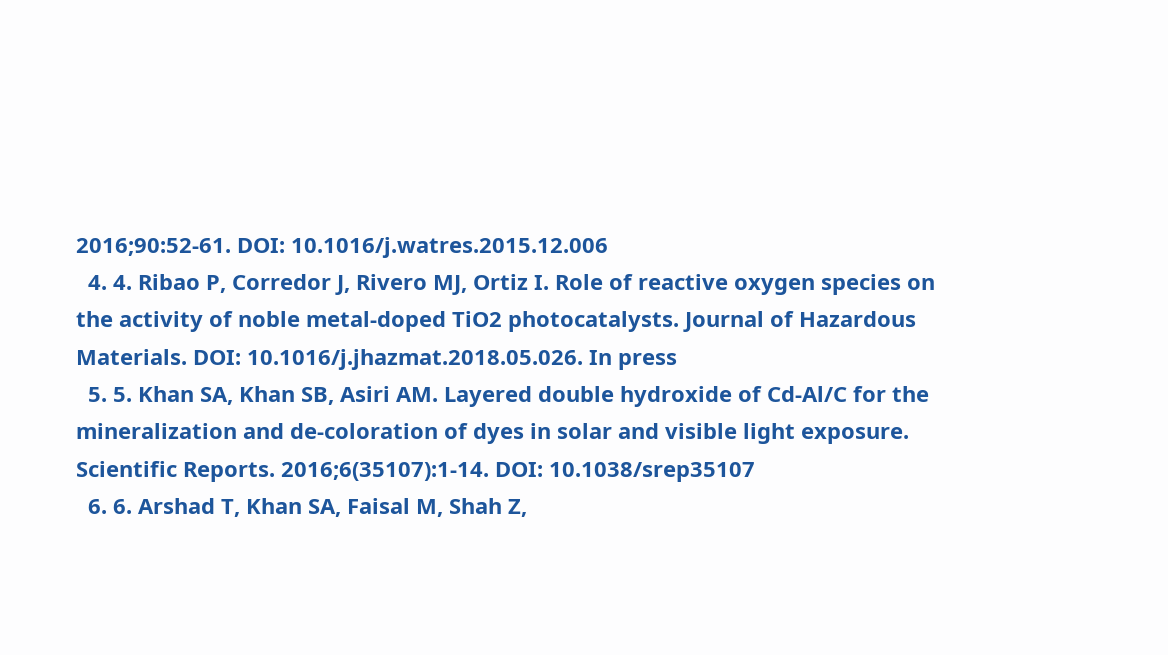2016;90:52-61. DOI: 10.1016/j.watres.2015.12.006
  4. 4. Ribao P, Corredor J, Rivero MJ, Ortiz I. Role of reactive oxygen species on the activity of noble metal-doped TiO2 photocatalysts. Journal of Hazardous Materials. DOI: 10.1016/j.jhazmat.2018.05.026. In press
  5. 5. Khan SA, Khan SB, Asiri AM. Layered double hydroxide of Cd-Al/C for the mineralization and de-coloration of dyes in solar and visible light exposure. Scientific Reports. 2016;6(35107):1-14. DOI: 10.1038/srep35107
  6. 6. Arshad T, Khan SA, Faisal M, Shah Z,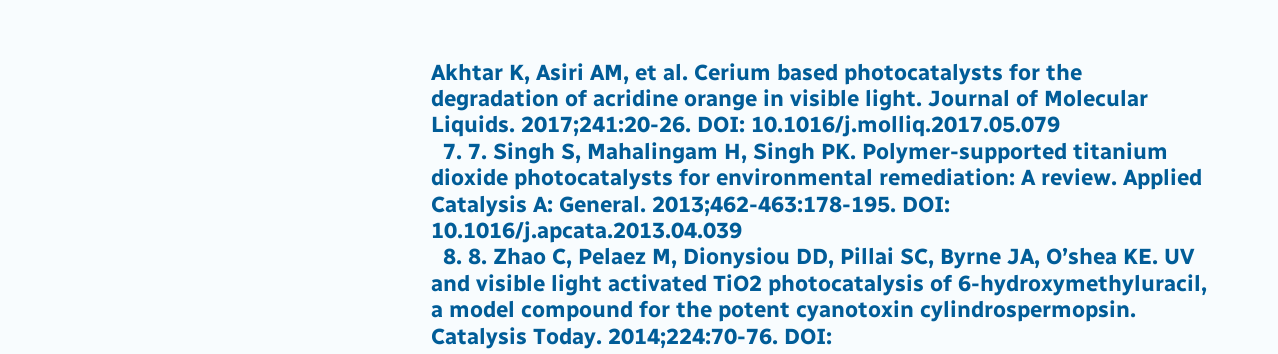Akhtar K, Asiri AM, et al. Cerium based photocatalysts for the degradation of acridine orange in visible light. Journal of Molecular Liquids. 2017;241:20-26. DOI: 10.1016/j.molliq.2017.05.079
  7. 7. Singh S, Mahalingam H, Singh PK. Polymer-supported titanium dioxide photocatalysts for environmental remediation: A review. Applied Catalysis A: General. 2013;462-463:178-195. DOI: 10.1016/j.apcata.2013.04.039
  8. 8. Zhao C, Pelaez M, Dionysiou DD, Pillai SC, Byrne JA, O’shea KE. UV and visible light activated TiO2 photocatalysis of 6-hydroxymethyluracil, a model compound for the potent cyanotoxin cylindrospermopsin. Catalysis Today. 2014;224:70-76. DOI: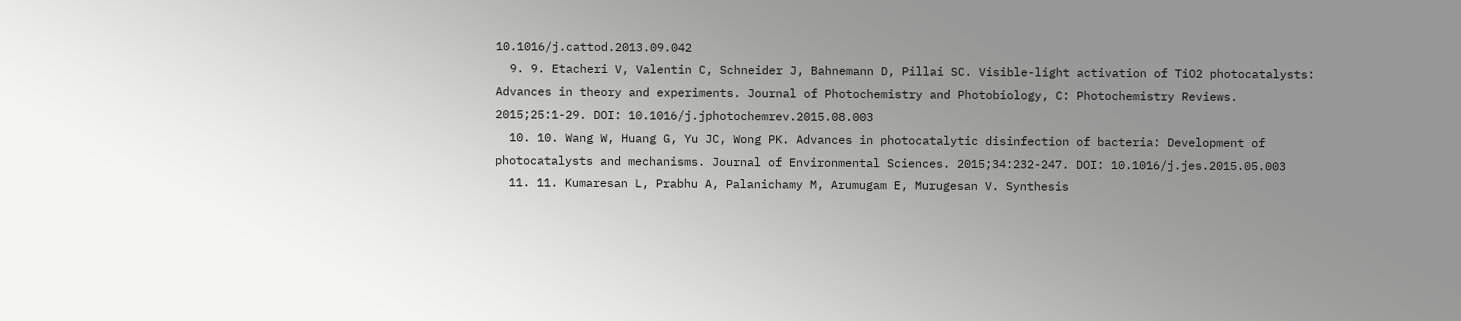10.1016/j.cattod.2013.09.042
  9. 9. Etacheri V, Valentin C, Schneider J, Bahnemann D, Pillai SC. Visible-light activation of TiO2 photocatalysts: Advances in theory and experiments. Journal of Photochemistry and Photobiology, C: Photochemistry Reviews. 2015;25:1-29. DOI: 10.1016/j.jphotochemrev.2015.08.003
  10. 10. Wang W, Huang G, Yu JC, Wong PK. Advances in photocatalytic disinfection of bacteria: Development of photocatalysts and mechanisms. Journal of Environmental Sciences. 2015;34:232-247. DOI: 10.1016/j.jes.2015.05.003
  11. 11. Kumaresan L, Prabhu A, Palanichamy M, Arumugam E, Murugesan V. Synthesis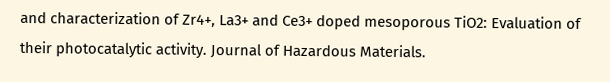and characterization of Zr4+, La3+ and Ce3+ doped mesoporous TiO2: Evaluation of their photocatalytic activity. Journal of Hazardous Materials.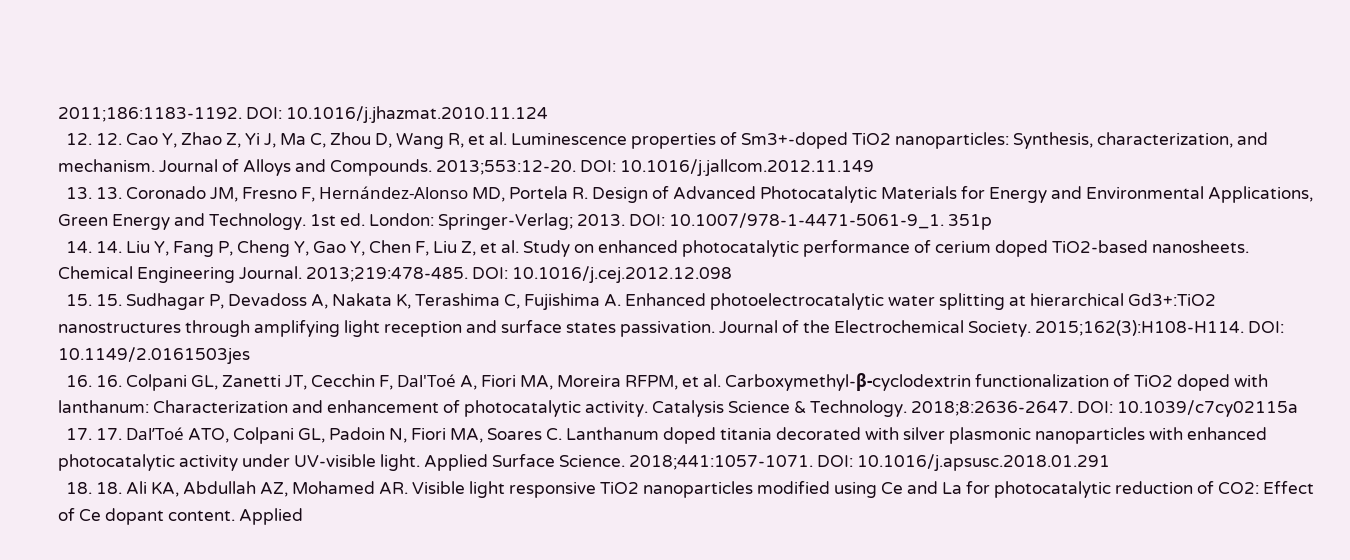2011;186:1183-1192. DOI: 10.1016/j.jhazmat.2010.11.124
  12. 12. Cao Y, Zhao Z, Yi J, Ma C, Zhou D, Wang R, et al. Luminescence properties of Sm3+-doped TiO2 nanoparticles: Synthesis, characterization, and mechanism. Journal of Alloys and Compounds. 2013;553:12-20. DOI: 10.1016/j.jallcom.2012.11.149
  13. 13. Coronado JM, Fresno F, Hernández-Alonso MD, Portela R. Design of Advanced Photocatalytic Materials for Energy and Environmental Applications, Green Energy and Technology. 1st ed. London: Springer-Verlag; 2013. DOI: 10.1007/978-1-4471-5061-9_1. 351p
  14. 14. Liu Y, Fang P, Cheng Y, Gao Y, Chen F, Liu Z, et al. Study on enhanced photocatalytic performance of cerium doped TiO2-based nanosheets. Chemical Engineering Journal. 2013;219:478-485. DOI: 10.1016/j.cej.2012.12.098
  15. 15. Sudhagar P, Devadoss A, Nakata K, Terashima C, Fujishima A. Enhanced photoelectrocatalytic water splitting at hierarchical Gd3+:TiO2 nanostructures through amplifying light reception and surface states passivation. Journal of the Electrochemical Society. 2015;162(3):H108-H114. DOI: 10.1149/2.0161503jes
  16. 16. Colpani GL, Zanetti JT, Cecchin F, Dal'Toé A, Fiori MA, Moreira RFPM, et al. Carboxymethyl-β-cyclodextrin functionalization of TiO2 doped with lanthanum: Characterization and enhancement of photocatalytic activity. Catalysis Science & Technology. 2018;8:2636-2647. DOI: 10.1039/c7cy02115a
  17. 17. Dal’Toé ATO, Colpani GL, Padoin N, Fiori MA, Soares C. Lanthanum doped titania decorated with silver plasmonic nanoparticles with enhanced photocatalytic activity under UV-visible light. Applied Surface Science. 2018;441:1057-1071. DOI: 10.1016/j.apsusc.2018.01.291
  18. 18. Ali KA, Abdullah AZ, Mohamed AR. Visible light responsive TiO2 nanoparticles modified using Ce and La for photocatalytic reduction of CO2: Effect of Ce dopant content. Applied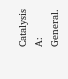Catalysis A: General.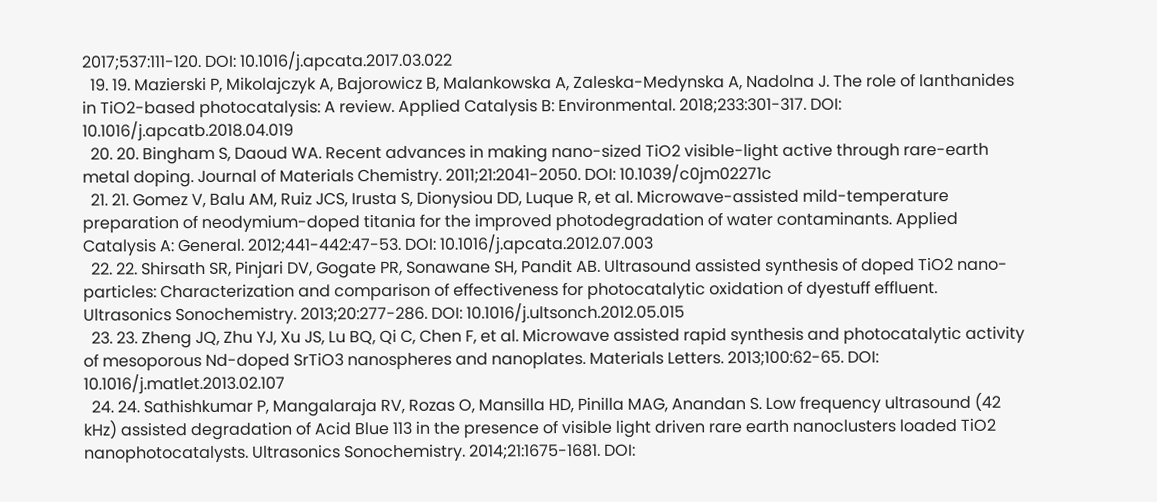2017;537:111-120. DOI: 10.1016/j.apcata.2017.03.022
  19. 19. Mazierski P, Mikolajczyk A, Bajorowicz B, Malankowska A, Zaleska-Medynska A, Nadolna J. The role of lanthanides in TiO2-based photocatalysis: A review. Applied Catalysis B: Environmental. 2018;233:301-317. DOI: 10.1016/j.apcatb.2018.04.019
  20. 20. Bingham S, Daoud WA. Recent advances in making nano-sized TiO2 visible-light active through rare-earth metal doping. Journal of Materials Chemistry. 2011;21:2041-2050. DOI: 10.1039/c0jm02271c
  21. 21. Gomez V, Balu AM, Ruiz JCS, Irusta S, Dionysiou DD, Luque R, et al. Microwave-assisted mild-temperature preparation of neodymium-doped titania for the improved photodegradation of water contaminants. Applied Catalysis A: General. 2012;441-442:47-53. DOI: 10.1016/j.apcata.2012.07.003
  22. 22. Shirsath SR, Pinjari DV, Gogate PR, Sonawane SH, Pandit AB. Ultrasound assisted synthesis of doped TiO2 nano-particles: Characterization and comparison of effectiveness for photocatalytic oxidation of dyestuff effluent. Ultrasonics Sonochemistry. 2013;20:277-286. DOI: 10.1016/j.ultsonch.2012.05.015
  23. 23. Zheng JQ, Zhu YJ, Xu JS, Lu BQ, Qi C, Chen F, et al. Microwave assisted rapid synthesis and photocatalytic activity of mesoporous Nd-doped SrTiO3 nanospheres and nanoplates. Materials Letters. 2013;100:62-65. DOI: 10.1016/j.matlet.2013.02.107
  24. 24. Sathishkumar P, Mangalaraja RV, Rozas O, Mansilla HD, Pinilla MAG, Anandan S. Low frequency ultrasound (42 kHz) assisted degradation of Acid Blue 113 in the presence of visible light driven rare earth nanoclusters loaded TiO2 nanophotocatalysts. Ultrasonics Sonochemistry. 2014;21:1675-1681. DOI: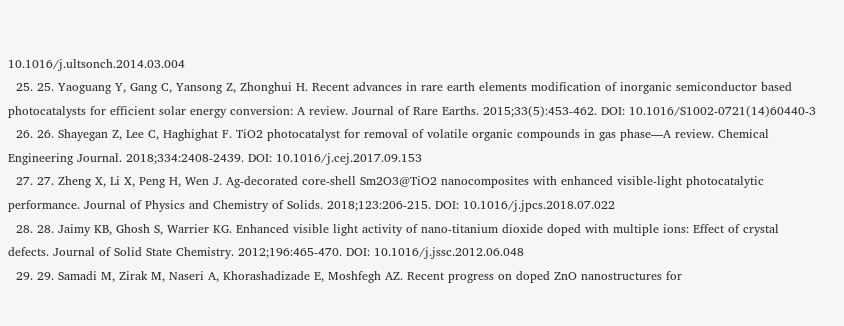10.1016/j.ultsonch.2014.03.004
  25. 25. Yaoguang Y, Gang C, Yansong Z, Zhonghui H. Recent advances in rare earth elements modification of inorganic semiconductor based photocatalysts for efficient solar energy conversion: A review. Journal of Rare Earths. 2015;33(5):453-462. DOI: 10.1016/S1002-0721(14)60440-3
  26. 26. Shayegan Z, Lee C, Haghighat F. TiO2 photocatalyst for removal of volatile organic compounds in gas phase—A review. Chemical Engineering Journal. 2018;334:2408-2439. DOI: 10.1016/j.cej.2017.09.153
  27. 27. Zheng X, Li X, Peng H, Wen J. Ag-decorated core-shell Sm2O3@TiO2 nanocomposites with enhanced visible-light photocatalytic performance. Journal of Physics and Chemistry of Solids. 2018;123:206-215. DOI: 10.1016/j.jpcs.2018.07.022
  28. 28. Jaimy KB, Ghosh S, Warrier KG. Enhanced visible light activity of nano-titanium dioxide doped with multiple ions: Effect of crystal defects. Journal of Solid State Chemistry. 2012;196:465-470. DOI: 10.1016/j.jssc.2012.06.048
  29. 29. Samadi M, Zirak M, Naseri A, Khorashadizade E, Moshfegh AZ. Recent progress on doped ZnO nanostructures for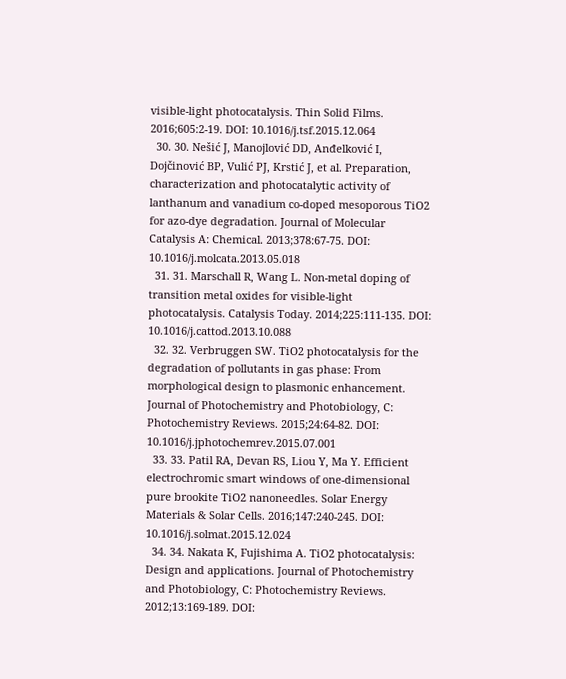visible-light photocatalysis. Thin Solid Films. 2016;605:2-19. DOI: 10.1016/j.tsf.2015.12.064
  30. 30. Nešić J, Manojlović DD, Anđelković I, Dojčinović BP, Vulić PJ, Krstić J, et al. Preparation, characterization and photocatalytic activity of lanthanum and vanadium co-doped mesoporous TiO2 for azo-dye degradation. Journal of Molecular Catalysis A: Chemical. 2013;378:67-75. DOI: 10.1016/j.molcata.2013.05.018
  31. 31. Marschall R, Wang L. Non-metal doping of transition metal oxides for visible-light photocatalysis. Catalysis Today. 2014;225:111-135. DOI: 10.1016/j.cattod.2013.10.088
  32. 32. Verbruggen SW. TiO2 photocatalysis for the degradation of pollutants in gas phase: From morphological design to plasmonic enhancement. Journal of Photochemistry and Photobiology, C: Photochemistry Reviews. 2015;24:64-82. DOI: 10.1016/j.jphotochemrev.2015.07.001
  33. 33. Patil RA, Devan RS, Liou Y, Ma Y. Efficient electrochromic smart windows of one-dimensional pure brookite TiO2 nanoneedles. Solar Energy Materials & Solar Cells. 2016;147:240-245. DOI: 10.1016/j.solmat.2015.12.024
  34. 34. Nakata K, Fujishima A. TiO2 photocatalysis: Design and applications. Journal of Photochemistry and Photobiology, C: Photochemistry Reviews. 2012;13:169-189. DOI: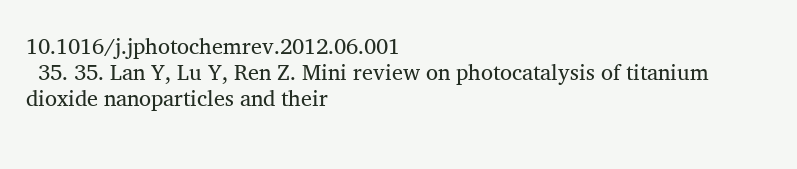10.1016/j.jphotochemrev.2012.06.001
  35. 35. Lan Y, Lu Y, Ren Z. Mini review on photocatalysis of titanium dioxide nanoparticles and their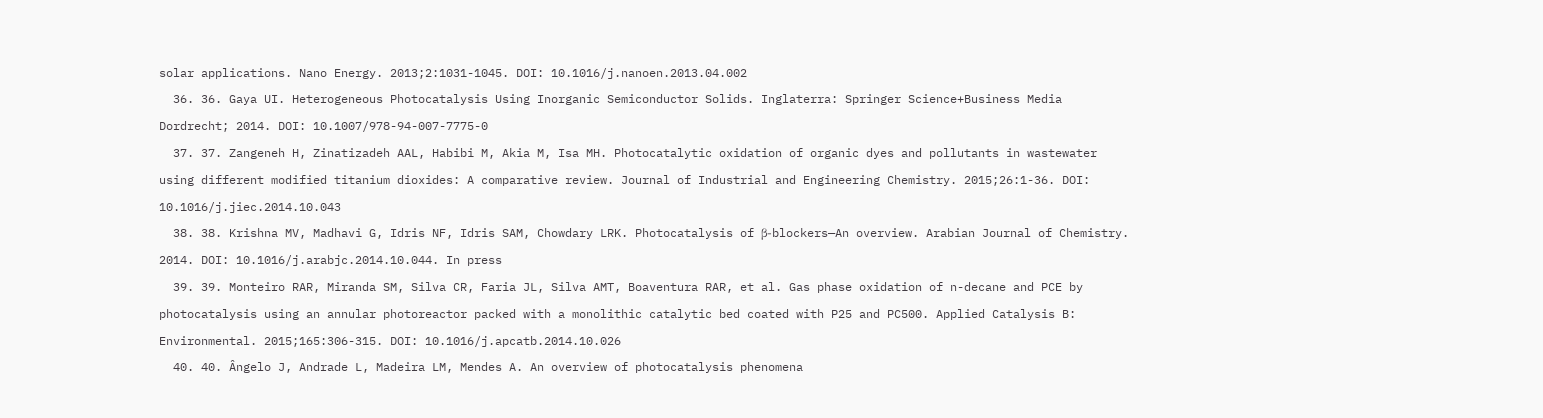solar applications. Nano Energy. 2013;2:1031-1045. DOI: 10.1016/j.nanoen.2013.04.002
  36. 36. Gaya UI. Heterogeneous Photocatalysis Using Inorganic Semiconductor Solids. Inglaterra: Springer Science+Business Media Dordrecht; 2014. DOI: 10.1007/978-94-007-7775-0
  37. 37. Zangeneh H, Zinatizadeh AAL, Habibi M, Akia M, Isa MH. Photocatalytic oxidation of organic dyes and pollutants in wastewater using different modified titanium dioxides: A comparative review. Journal of Industrial and Engineering Chemistry. 2015;26:1-36. DOI: 10.1016/j.jiec.2014.10.043
  38. 38. Krishna MV, Madhavi G, Idris NF, Idris SAM, Chowdary LRK. Photocatalysis of β-blockers—An overview. Arabian Journal of Chemistry. 2014. DOI: 10.1016/j.arabjc.2014.10.044. In press
  39. 39. Monteiro RAR, Miranda SM, Silva CR, Faria JL, Silva AMT, Boaventura RAR, et al. Gas phase oxidation of n-decane and PCE by photocatalysis using an annular photoreactor packed with a monolithic catalytic bed coated with P25 and PC500. Applied Catalysis B: Environmental. 2015;165:306-315. DOI: 10.1016/j.apcatb.2014.10.026
  40. 40. Ângelo J, Andrade L, Madeira LM, Mendes A. An overview of photocatalysis phenomena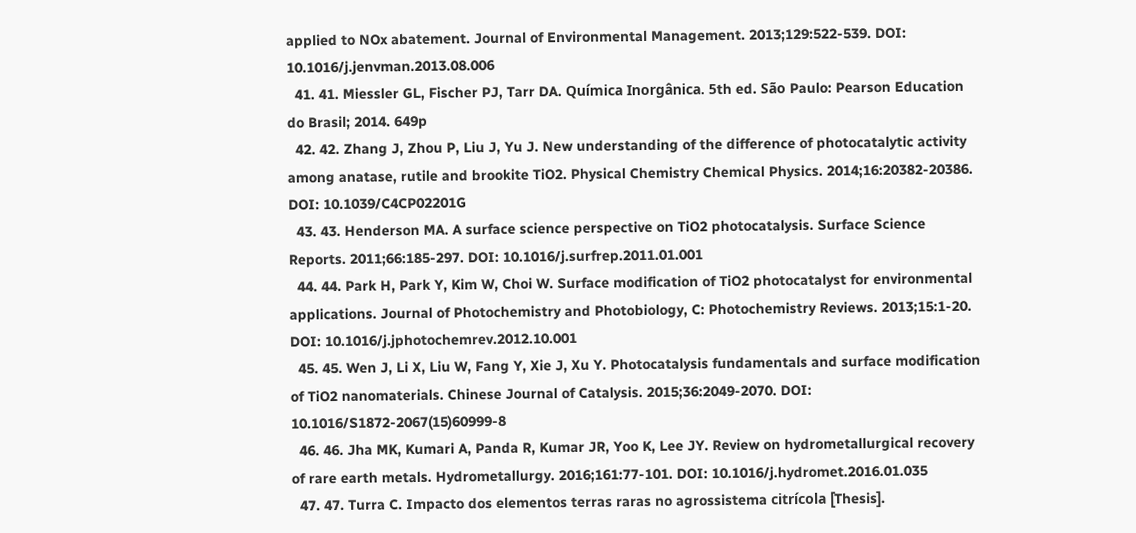applied to NOx abatement. Journal of Environmental Management. 2013;129:522-539. DOI: 10.1016/j.jenvman.2013.08.006
  41. 41. Miessler GL, Fischer PJ, Tarr DA. Química Inorgânica. 5th ed. São Paulo: Pearson Education do Brasil; 2014. 649p
  42. 42. Zhang J, Zhou P, Liu J, Yu J. New understanding of the difference of photocatalytic activity among anatase, rutile and brookite TiO2. Physical Chemistry Chemical Physics. 2014;16:20382-20386. DOI: 10.1039/C4CP02201G
  43. 43. Henderson MA. A surface science perspective on TiO2 photocatalysis. Surface Science Reports. 2011;66:185-297. DOI: 10.1016/j.surfrep.2011.01.001
  44. 44. Park H, Park Y, Kim W, Choi W. Surface modification of TiO2 photocatalyst for environmental applications. Journal of Photochemistry and Photobiology, C: Photochemistry Reviews. 2013;15:1-20. DOI: 10.1016/j.jphotochemrev.2012.10.001
  45. 45. Wen J, Li X, Liu W, Fang Y, Xie J, Xu Y. Photocatalysis fundamentals and surface modification of TiO2 nanomaterials. Chinese Journal of Catalysis. 2015;36:2049-2070. DOI: 10.1016/S1872-2067(15)60999-8
  46. 46. Jha MK, Kumari A, Panda R, Kumar JR, Yoo K, Lee JY. Review on hydrometallurgical recovery of rare earth metals. Hydrometallurgy. 2016;161:77-101. DOI: 10.1016/j.hydromet.2016.01.035
  47. 47. Turra C. Impacto dos elementos terras raras no agrossistema citrícola [Thesis].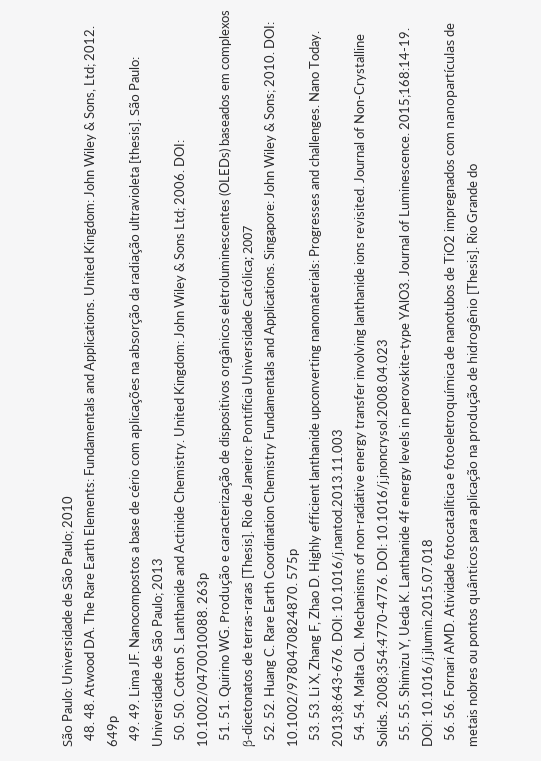São Paulo: Universidade de São Paulo; 2010
  48. 48. Atwood DA. The Rare Earth Elements: Fundamentals and Applications. United Kingdom: John Wiley & Sons, Ltd; 2012. 649p
  49. 49. Lima JF. Nanocompostos a base de cério com aplicações na absorção da radiação ultravioleta [thesis]. São Paulo: Universidade de São Paulo; 2013
  50. 50. Cotton S. Lanthanide and Actinide Chemistry. United Kingdom: John Wiley & Sons Ltd; 2006. DOI: 10.1002/0470010088. 263p
  51. 51. Quirino WG. Produção e caracterização de dispositivos orgânicos eletroluminescentes (OLEDs) baseados em complexos β-dicetonatos de terras-raras [Thesis]. Rio de Janeiro: Pontifícia Universidade Católica; 2007
  52. 52. Huang C. Rare Earth Coordination Chemistry Fundamentals and Applications. Singapore: John Wiley & Sons; 2010. DOI: 10.1002/9780470824870. 575p
  53. 53. Li X, Zhang F, Zhao D. Highly efficient lanthanide upconverting nanomaterials: Progresses and challenges. Nano Today. 2013;8:643-676. DOI: 10.1016/j.nantod.2013.11.003
  54. 54. Malta OL. Mechanisms of non-radiative energy transfer involving lanthanide ions revisited. Journal of Non-Crystalline Solids. 2008;354:4770-4776. DOI: 10.1016/j.jnoncrysol.2008.04.023
  55. 55. Shimizu Y, Ueda K. Lanthanide 4f energy levels in perovskite-type YAlO3. Journal of Luminescence. 2015;168:14-19. DOI: 10.1016/j.jlumin.2015.07.018
  56. 56. Fornari AMD. Atividade fotocatalítica e fotoeletroquímica de nanotubos de TiO2 impregnados com nanopartículas de metais nobres ou pontos quânticos para aplicação na produção de hidrogênio [Thesis]. Rio Grande do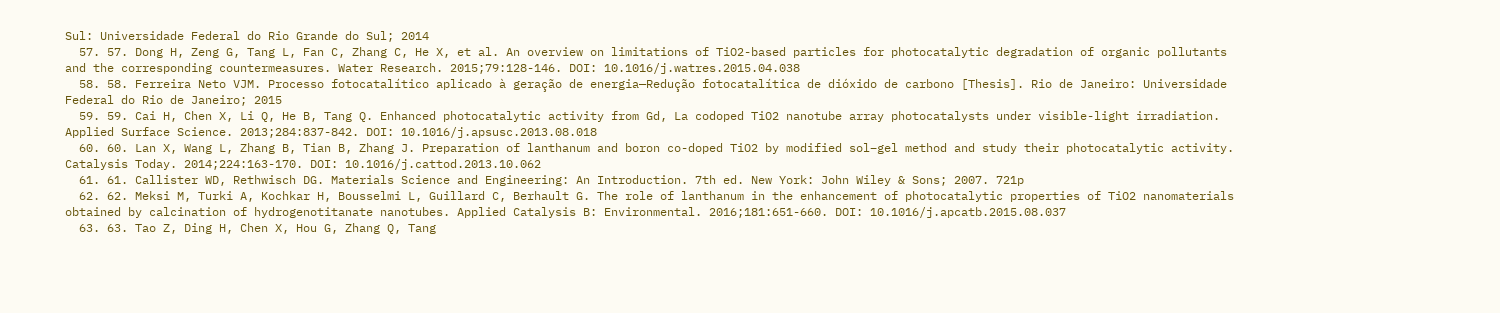Sul: Universidade Federal do Rio Grande do Sul; 2014
  57. 57. Dong H, Zeng G, Tang L, Fan C, Zhang C, He X, et al. An overview on limitations of TiO2-based particles for photocatalytic degradation of organic pollutants and the corresponding countermeasures. Water Research. 2015;79:128-146. DOI: 10.1016/j.watres.2015.04.038
  58. 58. Ferreira Neto VJM. Processo fotocatalítico aplicado à geração de energia—Redução fotocatalítica de dióxido de carbono [Thesis]. Rio de Janeiro: Universidade Federal do Rio de Janeiro; 2015
  59. 59. Cai H, Chen X, Li Q, He B, Tang Q. Enhanced photocatalytic activity from Gd, La codoped TiO2 nanotube array photocatalysts under visible-light irradiation. Applied Surface Science. 2013;284:837-842. DOI: 10.1016/j.apsusc.2013.08.018
  60. 60. Lan X, Wang L, Zhang B, Tian B, Zhang J. Preparation of lanthanum and boron co-doped TiO2 by modified sol–gel method and study their photocatalytic activity. Catalysis Today. 2014;224:163-170. DOI: 10.1016/j.cattod.2013.10.062
  61. 61. Callister WD, Rethwisch DG. Materials Science and Engineering: An Introduction. 7th ed. New York: John Wiley & Sons; 2007. 721p
  62. 62. Meksi M, Turki A, Kochkar H, Bousselmi L, Guillard C, Berhault G. The role of lanthanum in the enhancement of photocatalytic properties of TiO2 nanomaterials obtained by calcination of hydrogenotitanate nanotubes. Applied Catalysis B: Environmental. 2016;181:651-660. DOI: 10.1016/j.apcatb.2015.08.037
  63. 63. Tao Z, Ding H, Chen X, Hou G, Zhang Q, Tang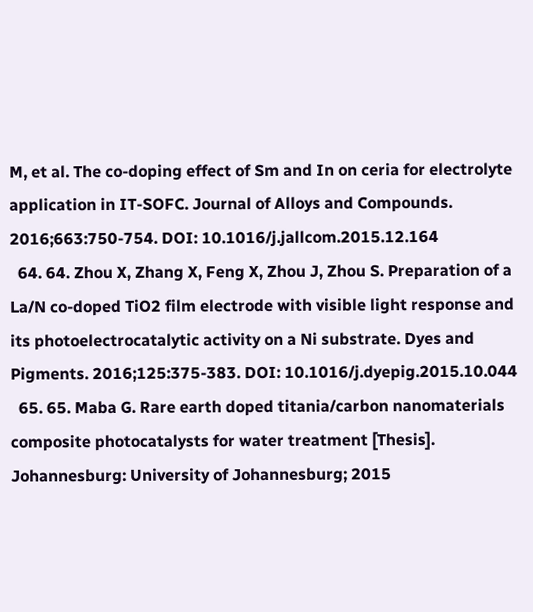M, et al. The co-doping effect of Sm and In on ceria for electrolyte application in IT-SOFC. Journal of Alloys and Compounds. 2016;663:750-754. DOI: 10.1016/j.jallcom.2015.12.164
  64. 64. Zhou X, Zhang X, Feng X, Zhou J, Zhou S. Preparation of a La/N co-doped TiO2 film electrode with visible light response and its photoelectrocatalytic activity on a Ni substrate. Dyes and Pigments. 2016;125:375-383. DOI: 10.1016/j.dyepig.2015.10.044
  65. 65. Maba G. Rare earth doped titania/carbon nanomaterials composite photocatalysts for water treatment [Thesis]. Johannesburg: University of Johannesburg; 2015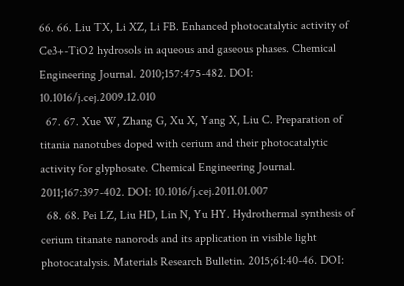66. 66. Liu TX, Li XZ, Li FB. Enhanced photocatalytic activity of Ce3+-TiO2 hydrosols in aqueous and gaseous phases. Chemical Engineering Journal. 2010;157:475-482. DOI: 10.1016/j.cej.2009.12.010
  67. 67. Xue W, Zhang G, Xu X, Yang X, Liu C. Preparation of titania nanotubes doped with cerium and their photocatalytic activity for glyphosate. Chemical Engineering Journal. 2011;167:397-402. DOI: 10.1016/j.cej.2011.01.007
  68. 68. Pei LZ, Liu HD, Lin N, Yu HY. Hydrothermal synthesis of cerium titanate nanorods and its application in visible light photocatalysis. Materials Research Bulletin. 2015;61:40-46. DOI: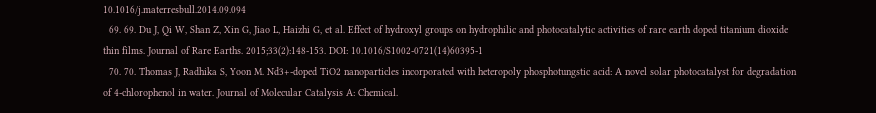10.1016/j.materresbull.2014.09.094
  69. 69. Du J, Qi W, Shan Z, Xin G, Jiao L, Haizhi G, et al. Effect of hydroxyl groups on hydrophilic and photocatalytic activities of rare earth doped titanium dioxide thin films. Journal of Rare Earths. 2015;33(2):148-153. DOI: 10.1016/S1002-0721(14)60395-1
  70. 70. Thomas J, Radhika S, Yoon M. Nd3+-doped TiO2 nanoparticles incorporated with heteropoly phosphotungstic acid: A novel solar photocatalyst for degradation of 4-chlorophenol in water. Journal of Molecular Catalysis A: Chemical.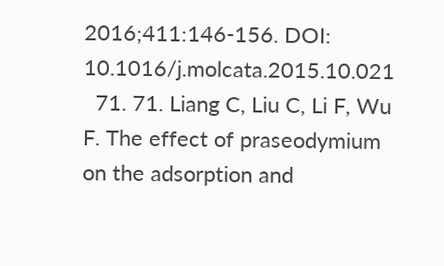2016;411:146-156. DOI: 10.1016/j.molcata.2015.10.021
  71. 71. Liang C, Liu C, Li F, Wu F. The effect of praseodymium on the adsorption and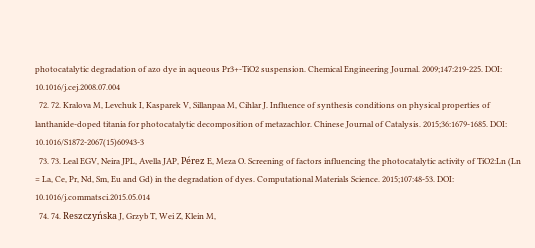photocatalytic degradation of azo dye in aqueous Pr3+-TiO2 suspension. Chemical Engineering Journal. 2009;147:219-225. DOI: 10.1016/j.cej.2008.07.004
  72. 72. Kralova M, Levchuk I, Kasparek V, Sillanpaa M, Cihlar J. Influence of synthesis conditions on physical properties of lanthanide-doped titania for photocatalytic decomposition of metazachlor. Chinese Journal of Catalysis. 2015;36:1679-1685. DOI: 10.1016/S1872-2067(15)60943-3
  73. 73. Leal EGV, Neira JPL, Avella JAP, Pérez E, Meza O. Screening of factors influencing the photocatalytic activity of TiO2:Ln (Ln = La, Ce, Pr, Nd, Sm, Eu and Gd) in the degradation of dyes. Computational Materials Science. 2015;107:48-53. DOI: 10.1016/j.commatsci.2015.05.014
  74. 74. Reszczyńska J, Grzyb T, Wei Z, Klein M,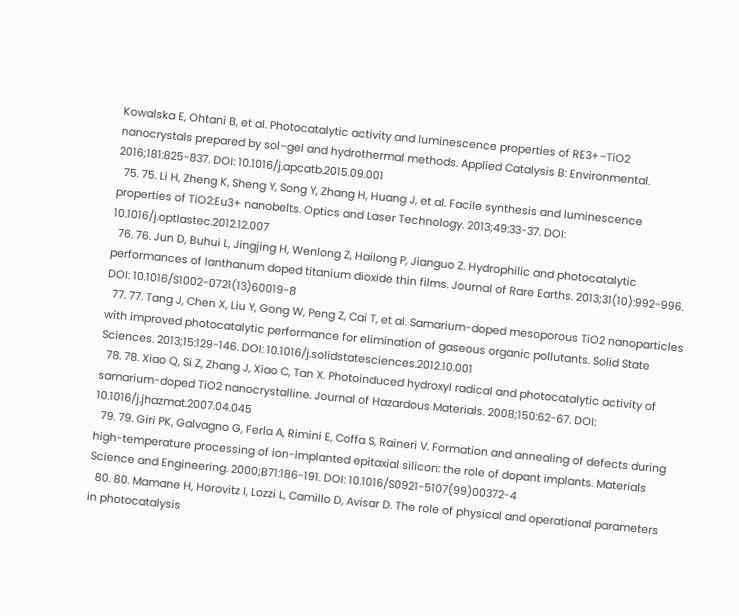Kowalska E, Ohtani B, et al. Photocatalytic activity and luminescence properties of RE3+–TiO2 nanocrystals prepared by sol–gel and hydrothermal methods. Applied Catalysis B: Environmental. 2016;181:825-837. DOI: 10.1016/j.apcatb.2015.09.001
  75. 75. Li H, Zheng K, Sheng Y, Song Y, Zhang H, Huang J, et al. Facile synthesis and luminescence properties of TiO2:Eu3+ nanobelts. Optics and Laser Technology. 2013;49:33-37. DOI: 10.1016/j.optlastec.2012.12.007
  76. 76. Jun D, Buhui L, Jingjing H, Wenlong Z, Hailong P, Jianguo Z. Hydrophilic and photocatalytic performances of lanthanum doped titanium dioxide thin films. Journal of Rare Earths. 2013;31(10):992-996. DOI: 10.1016/S1002-0721(13)60019-8
  77. 77. Tang J, Chen X, Liu Y, Gong W, Peng Z, Cai T, et al. Samarium-doped mesoporous TiO2 nanoparticles with improved photocatalytic performance for elimination of gaseous organic pollutants. Solid State Sciences. 2013;15:129-146. DOI: 10.1016/j.solidstatesciences.2012.10.001
  78. 78. Xiao Q, Si Z, Zhang J, Xiao C, Tan X. Photoinduced hydroxyl radical and photocatalytic activity of samarium-doped TiO2 nanocrystalline. Journal of Hazardous Materials. 2008;150:62-67. DOI: 10.1016/j.jhazmat.2007.04.045
  79. 79. Giri PK, Galvagno G, Ferla A, Rimini E, Coffa S, Raineri V. Formation and annealing of defects during high-temperature processing of ion-implanted epitaxial silicon: the role of dopant implants. Materials Science and Engineering. 2000;B71:186-191. DOI: 10.1016/S0921-5107(99)00372-4
  80. 80. Mamane H, Horovitz I, Lozzi L, Camillo D, Avisar D. The role of physical and operational parameters in photocatalysis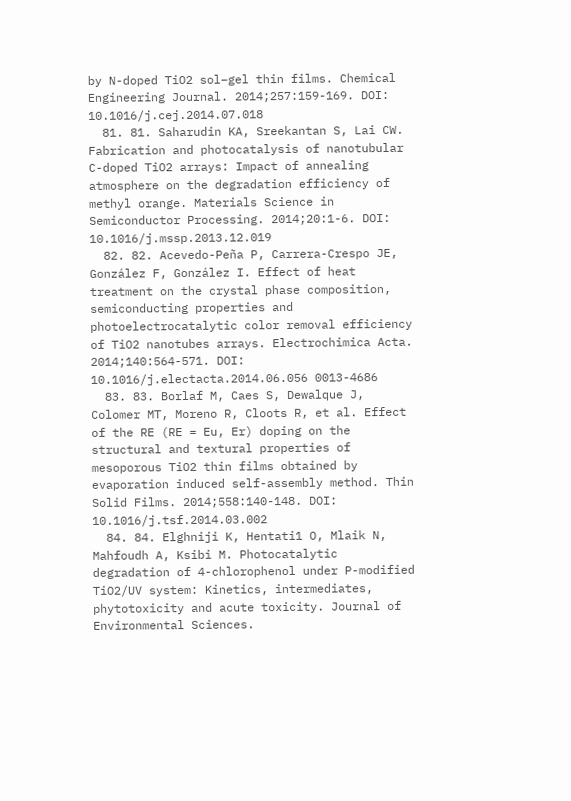by N-doped TiO2 sol–gel thin films. Chemical Engineering Journal. 2014;257:159-169. DOI: 10.1016/j.cej.2014.07.018
  81. 81. Saharudin KA, Sreekantan S, Lai CW. Fabrication and photocatalysis of nanotubular C-doped TiO2 arrays: Impact of annealing atmosphere on the degradation efficiency of methyl orange. Materials Science in Semiconductor Processing. 2014;20:1-6. DOI: 10.1016/j.mssp.2013.12.019
  82. 82. Acevedo-Peña P, Carrera-Crespo JE, González F, González I. Effect of heat treatment on the crystal phase composition, semiconducting properties and photoelectrocatalytic color removal efficiency of TiO2 nanotubes arrays. Electrochimica Acta. 2014;140:564-571. DOI: 10.1016/j.electacta.2014.06.056 0013-4686
  83. 83. Borlaf M, Caes S, Dewalque J, Colomer MT, Moreno R, Cloots R, et al. Effect of the RE (RE = Eu, Er) doping on the structural and textural properties of mesoporous TiO2 thin films obtained by evaporation induced self-assembly method. Thin Solid Films. 2014;558:140-148. DOI: 10.1016/j.tsf.2014.03.002
  84. 84. Elghniji K, Hentati1 O, Mlaik N, Mahfoudh A, Ksibi M. Photocatalytic degradation of 4-chlorophenol under P-modified TiO2/UV system: Kinetics, intermediates, phytotoxicity and acute toxicity. Journal of Environmental Sciences.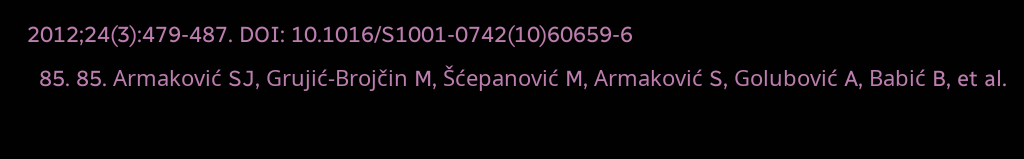2012;24(3):479-487. DOI: 10.1016/S1001-0742(10)60659-6
  85. 85. Armaković SJ, Grujić-Brojčin M, Šćepanović M, Armaković S, Golubović A, Babić B, et al.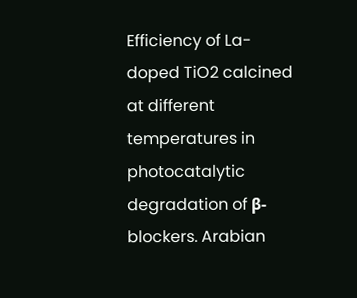Efficiency of La-doped TiO2 calcined at different temperatures in photocatalytic degradation of β-blockers. Arabian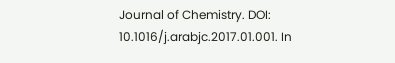Journal of Chemistry. DOI: 10.1016/j.arabjc.2017.01.001. In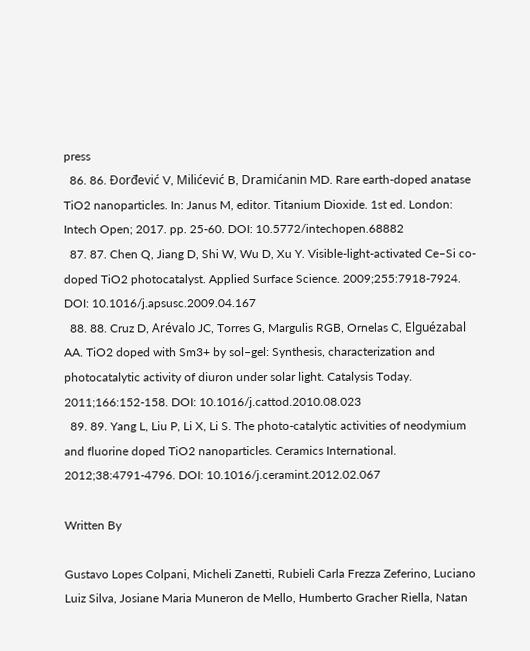press
  86. 86. Ðorđević V, Milićević B, Dramićanin MD. Rare earth-doped anatase TiO2 nanoparticles. In: Janus M, editor. Titanium Dioxide. 1st ed. London: Intech Open; 2017. pp. 25-60. DOI: 10.5772/intechopen.68882
  87. 87. Chen Q, Jiang D, Shi W, Wu D, Xu Y. Visible-light-activated Ce–Si co-doped TiO2 photocatalyst. Applied Surface Science. 2009;255:7918-7924. DOI: 10.1016/j.apsusc.2009.04.167
  88. 88. Cruz D, Arévalo JC, Torres G, Margulis RGB, Ornelas C, Elguézabal AA. TiO2 doped with Sm3+ by sol–gel: Synthesis, characterization and photocatalytic activity of diuron under solar light. Catalysis Today. 2011;166:152-158. DOI: 10.1016/j.cattod.2010.08.023
  89. 89. Yang L, Liu P, Li X, Li S. The photo-catalytic activities of neodymium and fluorine doped TiO2 nanoparticles. Ceramics International. 2012;38:4791-4796. DOI: 10.1016/j.ceramint.2012.02.067

Written By

Gustavo Lopes Colpani, Micheli Zanetti, Rubieli Carla Frezza Zeferino, Luciano Luiz Silva, Josiane Maria Muneron de Mello, Humberto Gracher Riella, Natan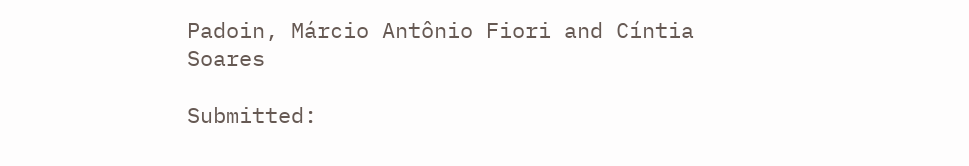Padoin, Márcio Antônio Fiori and Cíntia Soares

Submitted: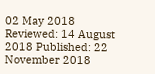02 May 2018 Reviewed: 14 August 2018 Published: 22 November 2018